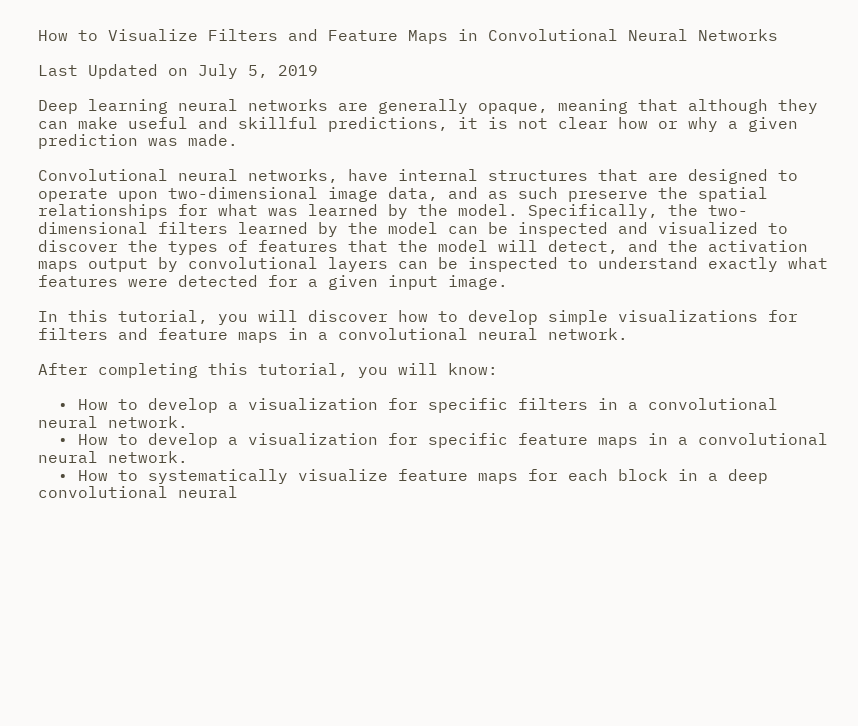How to Visualize Filters and Feature Maps in Convolutional Neural Networks

Last Updated on July 5, 2019

Deep learning neural networks are generally opaque, meaning that although they can make useful and skillful predictions, it is not clear how or why a given prediction was made.

Convolutional neural networks, have internal structures that are designed to operate upon two-dimensional image data, and as such preserve the spatial relationships for what was learned by the model. Specifically, the two-dimensional filters learned by the model can be inspected and visualized to discover the types of features that the model will detect, and the activation maps output by convolutional layers can be inspected to understand exactly what features were detected for a given input image.

In this tutorial, you will discover how to develop simple visualizations for filters and feature maps in a convolutional neural network.

After completing this tutorial, you will know:

  • How to develop a visualization for specific filters in a convolutional neural network.
  • How to develop a visualization for specific feature maps in a convolutional neural network.
  • How to systematically visualize feature maps for each block in a deep convolutional neural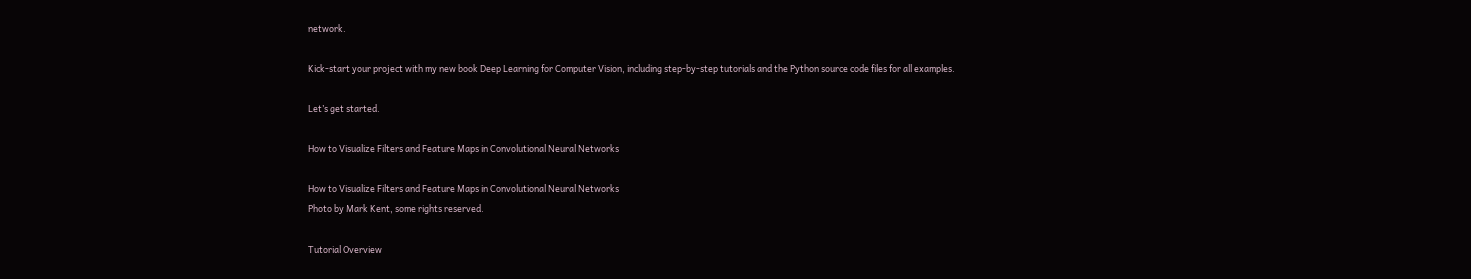network.

Kick-start your project with my new book Deep Learning for Computer Vision, including step-by-step tutorials and the Python source code files for all examples.

Let’s get started.

How to Visualize Filters and Feature Maps in Convolutional Neural Networks

How to Visualize Filters and Feature Maps in Convolutional Neural Networks
Photo by Mark Kent, some rights reserved.

Tutorial Overview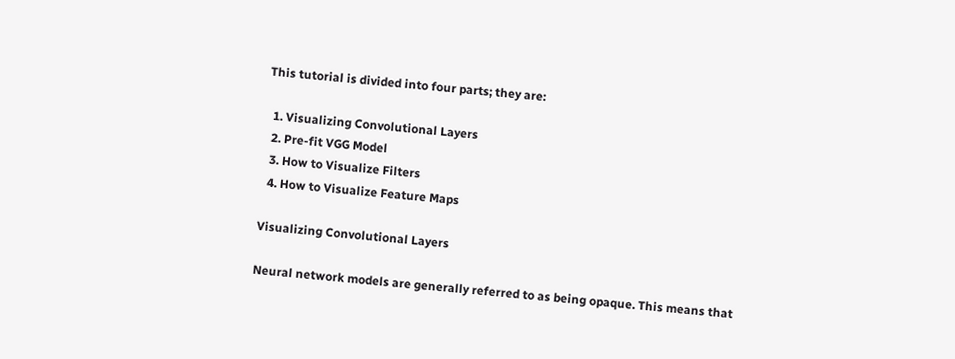This tutorial is divided into four parts; they are:

  1. Visualizing Convolutional Layers
  2. Pre-fit VGG Model
  3. How to Visualize Filters
  4. How to Visualize Feature Maps

Visualizing Convolutional Layers

Neural network models are generally referred to as being opaque. This means that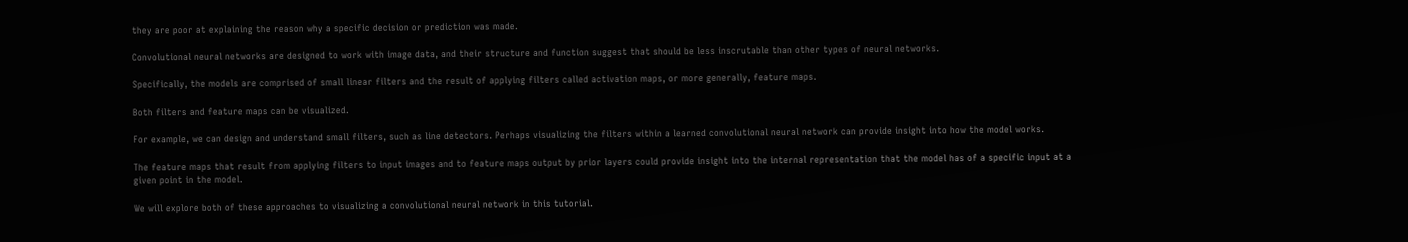they are poor at explaining the reason why a specific decision or prediction was made.

Convolutional neural networks are designed to work with image data, and their structure and function suggest that should be less inscrutable than other types of neural networks.

Specifically, the models are comprised of small linear filters and the result of applying filters called activation maps, or more generally, feature maps.

Both filters and feature maps can be visualized.

For example, we can design and understand small filters, such as line detectors. Perhaps visualizing the filters within a learned convolutional neural network can provide insight into how the model works.

The feature maps that result from applying filters to input images and to feature maps output by prior layers could provide insight into the internal representation that the model has of a specific input at a given point in the model.

We will explore both of these approaches to visualizing a convolutional neural network in this tutorial.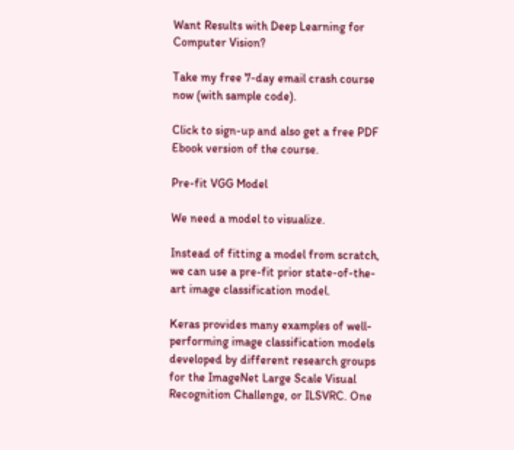Want Results with Deep Learning for Computer Vision?

Take my free 7-day email crash course now (with sample code).

Click to sign-up and also get a free PDF Ebook version of the course.

Pre-fit VGG Model

We need a model to visualize.

Instead of fitting a model from scratch, we can use a pre-fit prior state-of-the-art image classification model.

Keras provides many examples of well-performing image classification models developed by different research groups for the ImageNet Large Scale Visual Recognition Challenge, or ILSVRC. One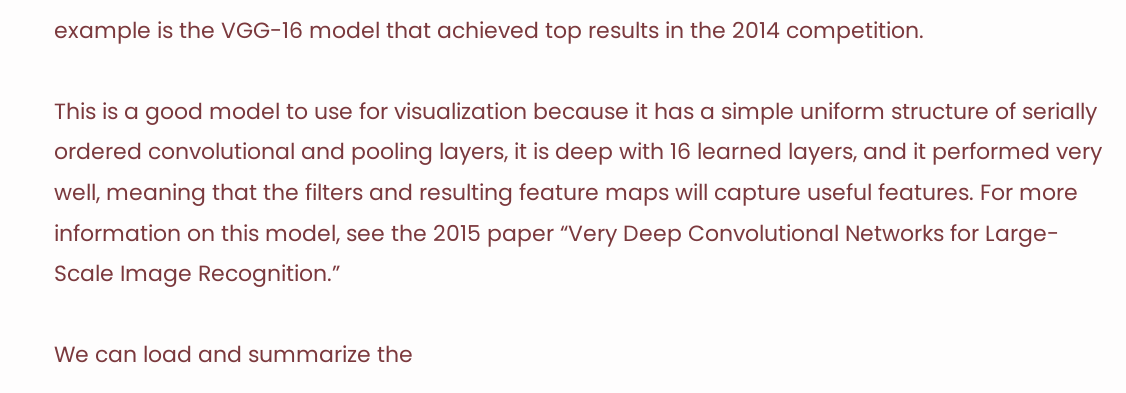example is the VGG-16 model that achieved top results in the 2014 competition.

This is a good model to use for visualization because it has a simple uniform structure of serially ordered convolutional and pooling layers, it is deep with 16 learned layers, and it performed very well, meaning that the filters and resulting feature maps will capture useful features. For more information on this model, see the 2015 paper “Very Deep Convolutional Networks for Large-Scale Image Recognition.”

We can load and summarize the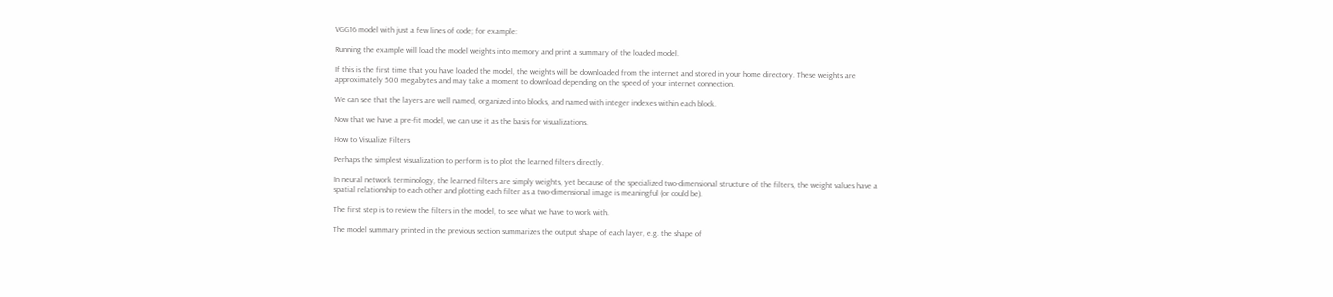VGG16 model with just a few lines of code; for example:

Running the example will load the model weights into memory and print a summary of the loaded model.

If this is the first time that you have loaded the model, the weights will be downloaded from the internet and stored in your home directory. These weights are approximately 500 megabytes and may take a moment to download depending on the speed of your internet connection.

We can see that the layers are well named, organized into blocks, and named with integer indexes within each block.

Now that we have a pre-fit model, we can use it as the basis for visualizations.

How to Visualize Filters

Perhaps the simplest visualization to perform is to plot the learned filters directly.

In neural network terminology, the learned filters are simply weights, yet because of the specialized two-dimensional structure of the filters, the weight values have a spatial relationship to each other and plotting each filter as a two-dimensional image is meaningful (or could be).

The first step is to review the filters in the model, to see what we have to work with.

The model summary printed in the previous section summarizes the output shape of each layer, e.g. the shape of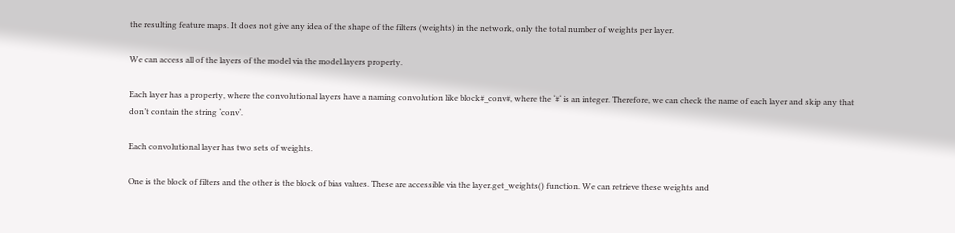the resulting feature maps. It does not give any idea of the shape of the filters (weights) in the network, only the total number of weights per layer.

We can access all of the layers of the model via the model.layers property.

Each layer has a property, where the convolutional layers have a naming convolution like block#_conv#, where the ‘#‘ is an integer. Therefore, we can check the name of each layer and skip any that don’t contain the string ‘conv‘.

Each convolutional layer has two sets of weights.

One is the block of filters and the other is the block of bias values. These are accessible via the layer.get_weights() function. We can retrieve these weights and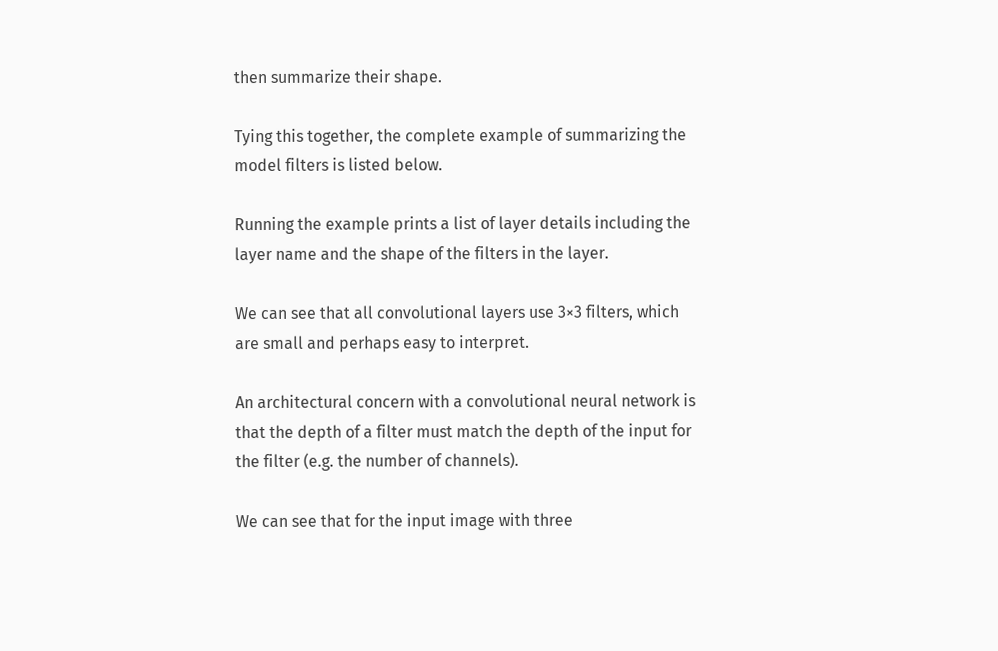then summarize their shape.

Tying this together, the complete example of summarizing the model filters is listed below.

Running the example prints a list of layer details including the layer name and the shape of the filters in the layer.

We can see that all convolutional layers use 3×3 filters, which are small and perhaps easy to interpret.

An architectural concern with a convolutional neural network is that the depth of a filter must match the depth of the input for the filter (e.g. the number of channels).

We can see that for the input image with three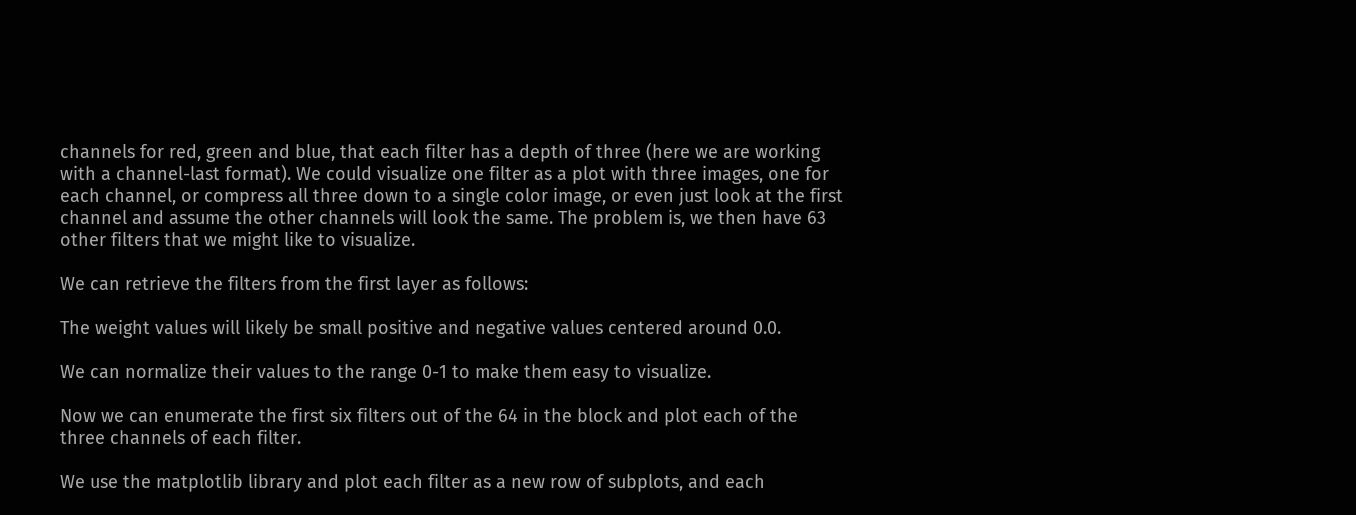channels for red, green and blue, that each filter has a depth of three (here we are working with a channel-last format). We could visualize one filter as a plot with three images, one for each channel, or compress all three down to a single color image, or even just look at the first channel and assume the other channels will look the same. The problem is, we then have 63 other filters that we might like to visualize.

We can retrieve the filters from the first layer as follows:

The weight values will likely be small positive and negative values centered around 0.0.

We can normalize their values to the range 0-1 to make them easy to visualize.

Now we can enumerate the first six filters out of the 64 in the block and plot each of the three channels of each filter.

We use the matplotlib library and plot each filter as a new row of subplots, and each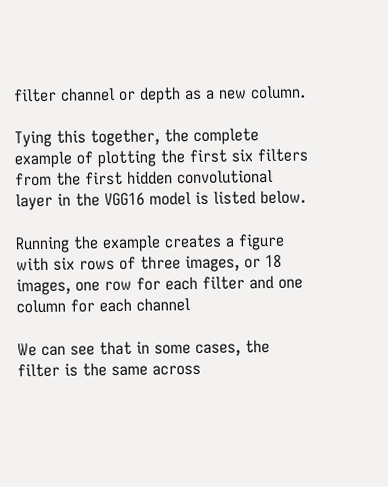filter channel or depth as a new column.

Tying this together, the complete example of plotting the first six filters from the first hidden convolutional layer in the VGG16 model is listed below.

Running the example creates a figure with six rows of three images, or 18 images, one row for each filter and one column for each channel

We can see that in some cases, the filter is the same across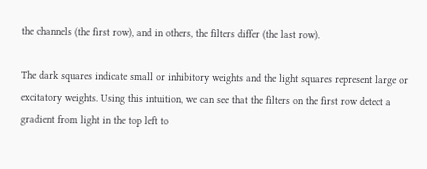the channels (the first row), and in others, the filters differ (the last row).

The dark squares indicate small or inhibitory weights and the light squares represent large or excitatory weights. Using this intuition, we can see that the filters on the first row detect a gradient from light in the top left to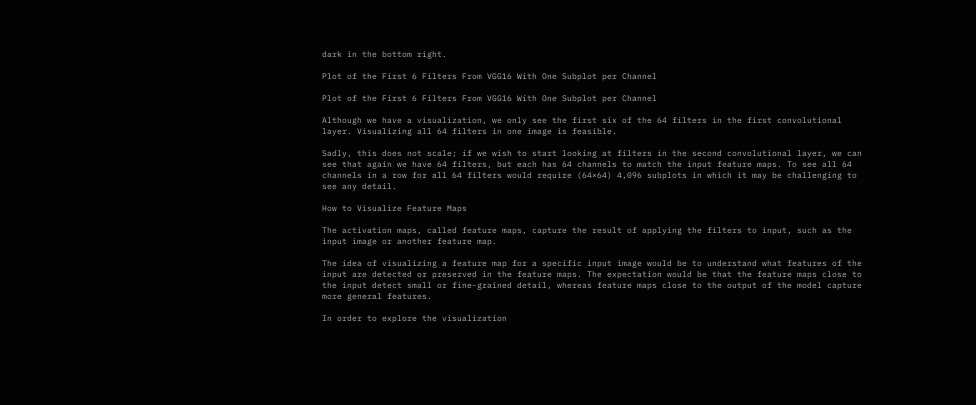dark in the bottom right.

Plot of the First 6 Filters From VGG16 With One Subplot per Channel

Plot of the First 6 Filters From VGG16 With One Subplot per Channel

Although we have a visualization, we only see the first six of the 64 filters in the first convolutional layer. Visualizing all 64 filters in one image is feasible.

Sadly, this does not scale; if we wish to start looking at filters in the second convolutional layer, we can see that again we have 64 filters, but each has 64 channels to match the input feature maps. To see all 64 channels in a row for all 64 filters would require (64×64) 4,096 subplots in which it may be challenging to see any detail.

How to Visualize Feature Maps

The activation maps, called feature maps, capture the result of applying the filters to input, such as the input image or another feature map.

The idea of visualizing a feature map for a specific input image would be to understand what features of the input are detected or preserved in the feature maps. The expectation would be that the feature maps close to the input detect small or fine-grained detail, whereas feature maps close to the output of the model capture more general features.

In order to explore the visualization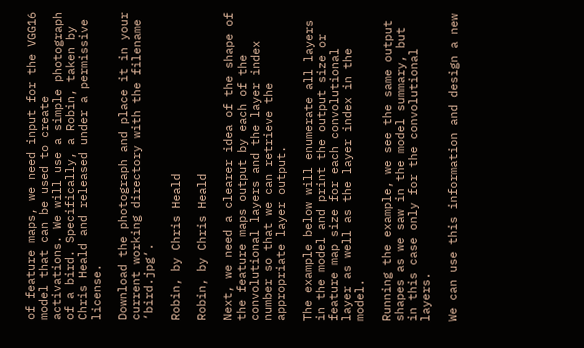of feature maps, we need input for the VGG16 model that can be used to create activations. We will use a simple photograph of a bird. Specifically, a Robin, taken by Chris Heald and released under a permissive license.

Download the photograph and place it in your current working directory with the filename ‘bird.jpg‘.

Robin, by Chris Heald

Robin, by Chris Heald

Next, we need a clearer idea of the shape of the feature maps output by each of the convolutional layers and the layer index number so that we can retrieve the appropriate layer output.

The example below will enumerate all layers in the model and print the output size or feature map size for each convolutional layer as well as the layer index in the model.

Running the example, we see the same output shapes as we saw in the model summary, but in this case only for the convolutional layers.

We can use this information and design a new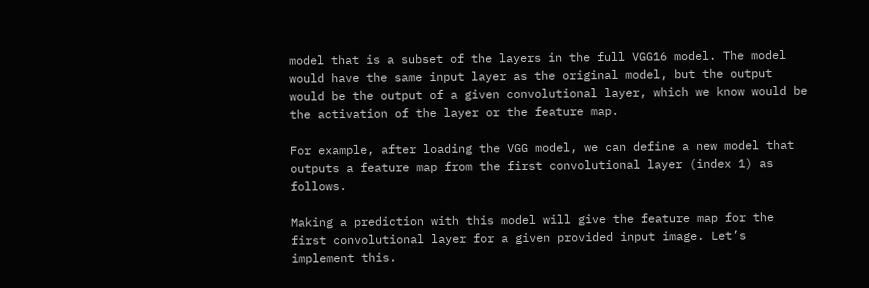model that is a subset of the layers in the full VGG16 model. The model would have the same input layer as the original model, but the output would be the output of a given convolutional layer, which we know would be the activation of the layer or the feature map.

For example, after loading the VGG model, we can define a new model that outputs a feature map from the first convolutional layer (index 1) as follows.

Making a prediction with this model will give the feature map for the first convolutional layer for a given provided input image. Let’s implement this.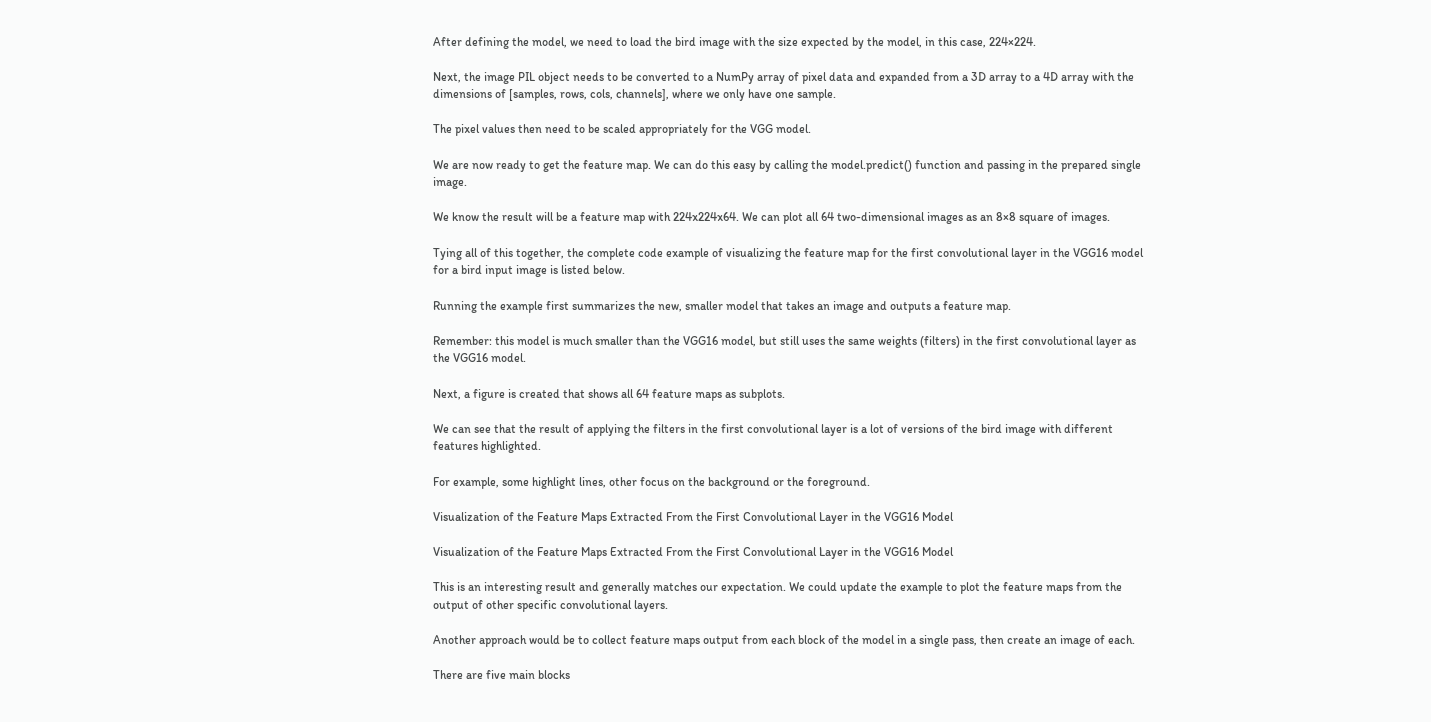After defining the model, we need to load the bird image with the size expected by the model, in this case, 224×224.

Next, the image PIL object needs to be converted to a NumPy array of pixel data and expanded from a 3D array to a 4D array with the dimensions of [samples, rows, cols, channels], where we only have one sample.

The pixel values then need to be scaled appropriately for the VGG model.

We are now ready to get the feature map. We can do this easy by calling the model.predict() function and passing in the prepared single image.

We know the result will be a feature map with 224x224x64. We can plot all 64 two-dimensional images as an 8×8 square of images.

Tying all of this together, the complete code example of visualizing the feature map for the first convolutional layer in the VGG16 model for a bird input image is listed below.

Running the example first summarizes the new, smaller model that takes an image and outputs a feature map.

Remember: this model is much smaller than the VGG16 model, but still uses the same weights (filters) in the first convolutional layer as the VGG16 model.

Next, a figure is created that shows all 64 feature maps as subplots.

We can see that the result of applying the filters in the first convolutional layer is a lot of versions of the bird image with different features highlighted.

For example, some highlight lines, other focus on the background or the foreground.

Visualization of the Feature Maps Extracted From the First Convolutional Layer in the VGG16 Model

Visualization of the Feature Maps Extracted From the First Convolutional Layer in the VGG16 Model

This is an interesting result and generally matches our expectation. We could update the example to plot the feature maps from the output of other specific convolutional layers.

Another approach would be to collect feature maps output from each block of the model in a single pass, then create an image of each.

There are five main blocks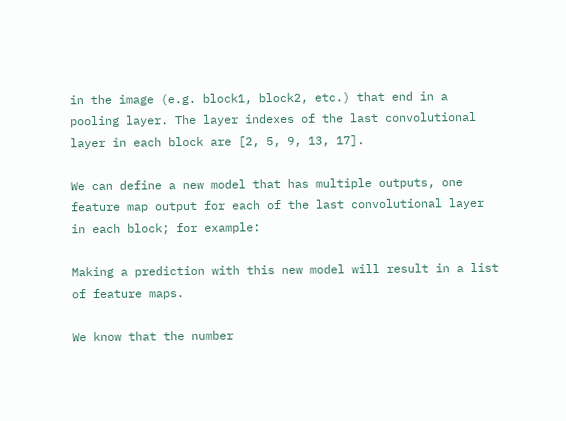in the image (e.g. block1, block2, etc.) that end in a pooling layer. The layer indexes of the last convolutional layer in each block are [2, 5, 9, 13, 17].

We can define a new model that has multiple outputs, one feature map output for each of the last convolutional layer in each block; for example:

Making a prediction with this new model will result in a list of feature maps.

We know that the number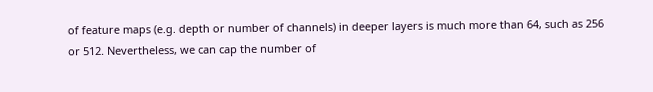of feature maps (e.g. depth or number of channels) in deeper layers is much more than 64, such as 256 or 512. Nevertheless, we can cap the number of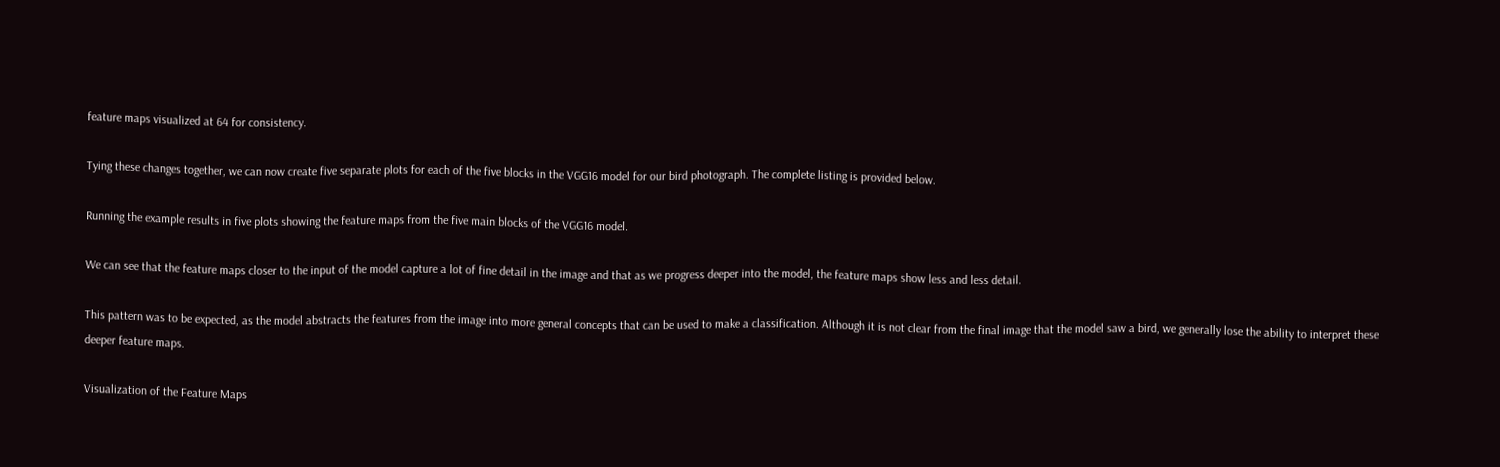feature maps visualized at 64 for consistency.

Tying these changes together, we can now create five separate plots for each of the five blocks in the VGG16 model for our bird photograph. The complete listing is provided below.

Running the example results in five plots showing the feature maps from the five main blocks of the VGG16 model.

We can see that the feature maps closer to the input of the model capture a lot of fine detail in the image and that as we progress deeper into the model, the feature maps show less and less detail.

This pattern was to be expected, as the model abstracts the features from the image into more general concepts that can be used to make a classification. Although it is not clear from the final image that the model saw a bird, we generally lose the ability to interpret these deeper feature maps.

Visualization of the Feature Maps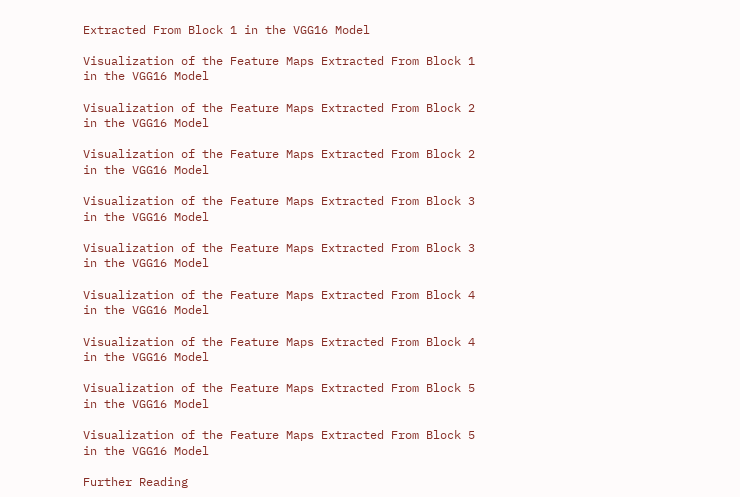Extracted From Block 1 in the VGG16 Model

Visualization of the Feature Maps Extracted From Block 1 in the VGG16 Model

Visualization of the Feature Maps Extracted From Block 2 in the VGG16 Model

Visualization of the Feature Maps Extracted From Block 2 in the VGG16 Model

Visualization of the Feature Maps Extracted From Block 3 in the VGG16 Model

Visualization of the Feature Maps Extracted From Block 3 in the VGG16 Model

Visualization of the Feature Maps Extracted From Block 4 in the VGG16 Model

Visualization of the Feature Maps Extracted From Block 4 in the VGG16 Model

Visualization of the Feature Maps Extracted From Block 5 in the VGG16 Model

Visualization of the Feature Maps Extracted From Block 5 in the VGG16 Model

Further Reading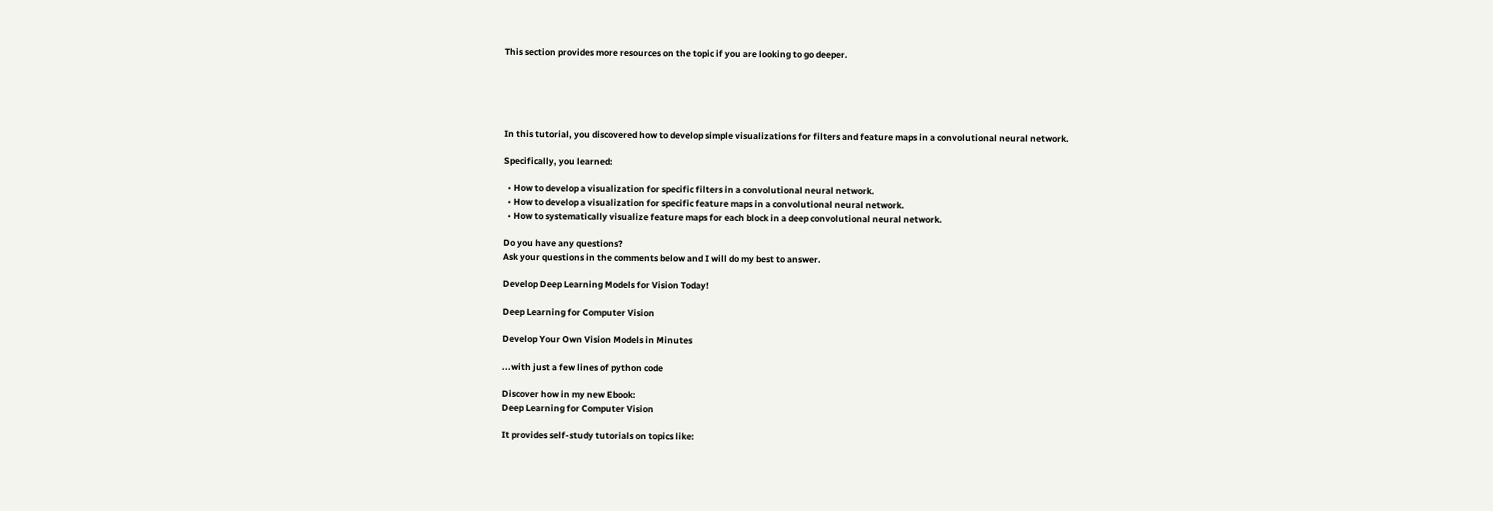This section provides more resources on the topic if you are looking to go deeper.





In this tutorial, you discovered how to develop simple visualizations for filters and feature maps in a convolutional neural network.

Specifically, you learned:

  • How to develop a visualization for specific filters in a convolutional neural network.
  • How to develop a visualization for specific feature maps in a convolutional neural network.
  • How to systematically visualize feature maps for each block in a deep convolutional neural network.

Do you have any questions?
Ask your questions in the comments below and I will do my best to answer.

Develop Deep Learning Models for Vision Today!

Deep Learning for Computer Vision

Develop Your Own Vision Models in Minutes

...with just a few lines of python code

Discover how in my new Ebook:
Deep Learning for Computer Vision

It provides self-study tutorials on topics like: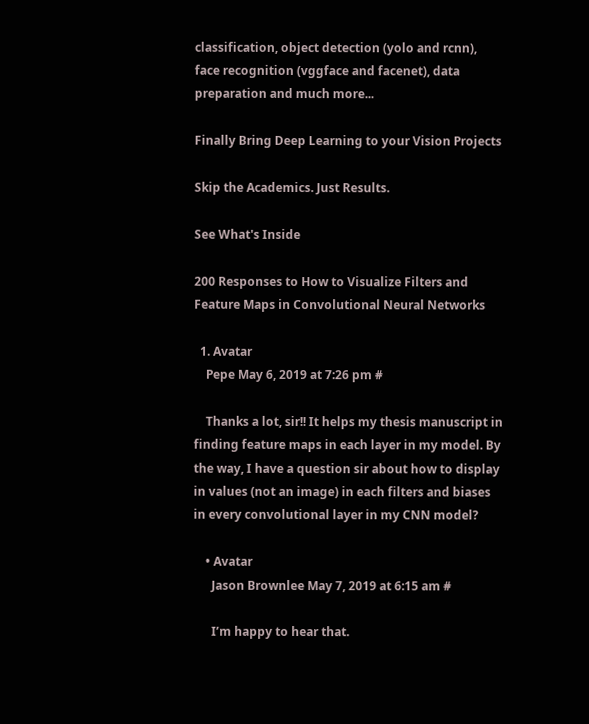classification, object detection (yolo and rcnn), face recognition (vggface and facenet), data preparation and much more...

Finally Bring Deep Learning to your Vision Projects

Skip the Academics. Just Results.

See What's Inside

200 Responses to How to Visualize Filters and Feature Maps in Convolutional Neural Networks

  1. Avatar
    Pepe May 6, 2019 at 7:26 pm #

    Thanks a lot, sir!! It helps my thesis manuscript in finding feature maps in each layer in my model. By the way, I have a question sir about how to display in values (not an image) in each filters and biases in every convolutional layer in my CNN model?

    • Avatar
      Jason Brownlee May 7, 2019 at 6:15 am #

      I’m happy to hear that.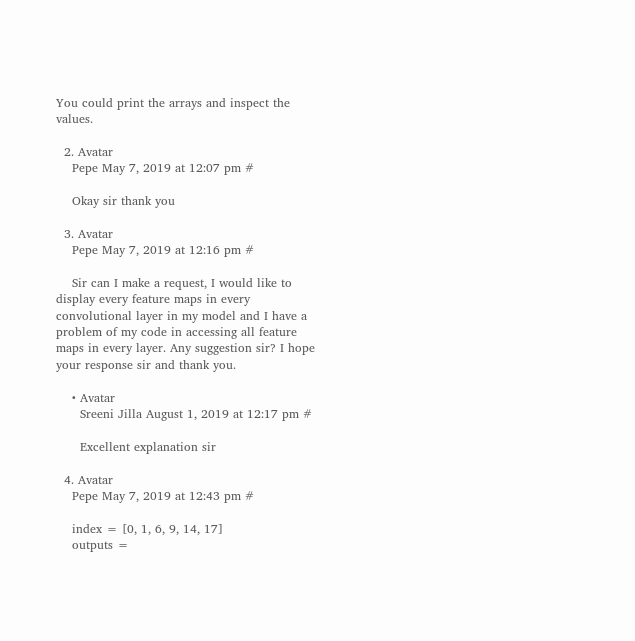You could print the arrays and inspect the values.

  2. Avatar
    Pepe May 7, 2019 at 12:07 pm #

    Okay sir thank you

  3. Avatar
    Pepe May 7, 2019 at 12:16 pm #

    Sir can I make a request, I would like to display every feature maps in every convolutional layer in my model and I have a problem of my code in accessing all feature maps in every layer. Any suggestion sir? I hope your response sir and thank you.

    • Avatar
      Sreeni Jilla August 1, 2019 at 12:17 pm #

      Excellent explanation sir

  4. Avatar
    Pepe May 7, 2019 at 12:43 pm #

    index = [0, 1, 6, 9, 14, 17]
    outputs =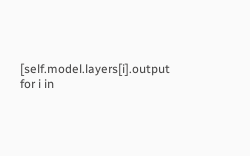[self.model.layers[i].output for i in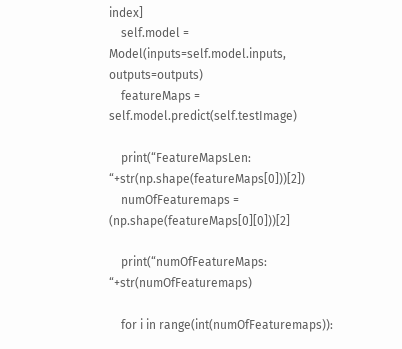index]
    self.model = Model(inputs=self.model.inputs, outputs=outputs)
    featureMaps = self.model.predict(self.testImage)

    print(“FeatureMapsLen: “+str(np.shape(featureMaps[0]))[2])
    numOfFeaturemaps = (np.shape(featureMaps[0][0]))[2]

    print(“numOfFeatureMaps: “+str(numOfFeaturemaps)

    for i in range(int(numOfFeaturemaps)):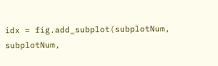idx = fig.add_subplot(subplotNum, subplotNum,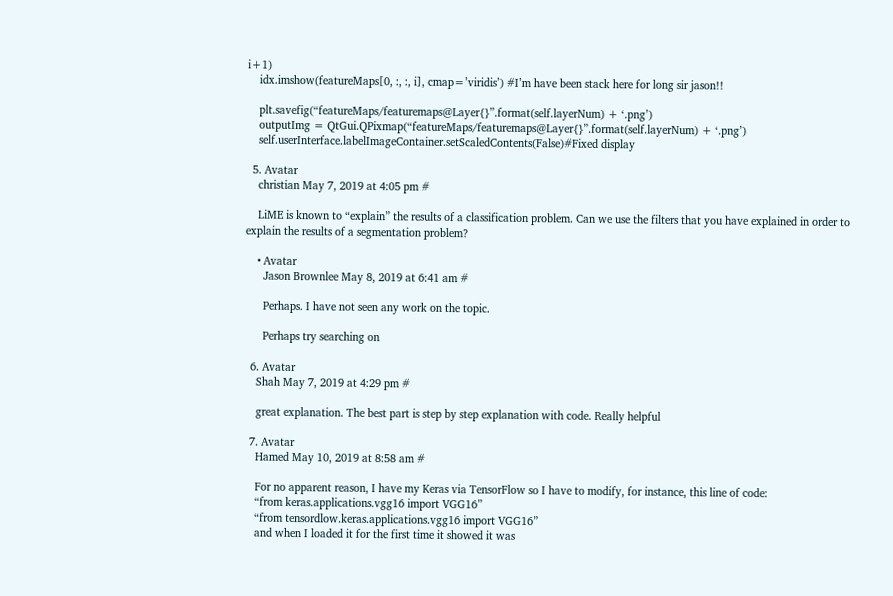i+1)
    idx.imshow(featureMaps[0, :, :, i], cmap=’viridis’) #I’m have been stack here for long sir jason!!

    plt.savefig(“featureMaps/featuremaps@Layer{}”.format(self.layerNum) + ‘.png’)
    outputImg = QtGui.QPixmap(“featureMaps/featuremaps@Layer{}”.format(self.layerNum) + ‘.png’)
    self.userInterface.labelImageContainer.setScaledContents(False)#Fixed display

  5. Avatar
    christian May 7, 2019 at 4:05 pm #

    LiME is known to “explain” the results of a classification problem. Can we use the filters that you have explained in order to explain the results of a segmentation problem?

    • Avatar
      Jason Brownlee May 8, 2019 at 6:41 am #

      Perhaps. I have not seen any work on the topic.

      Perhaps try searching on

  6. Avatar
    Shah May 7, 2019 at 4:29 pm #

    great explanation. The best part is step by step explanation with code. Really helpful

  7. Avatar
    Hamed May 10, 2019 at 8:58 am #

    For no apparent reason, I have my Keras via TensorFlow so I have to modify, for instance, this line of code:
    “from keras.applications.vgg16 import VGG16”
    “from tensordlow.keras.applications.vgg16 import VGG16”
    and when I loaded it for the first time it showed it was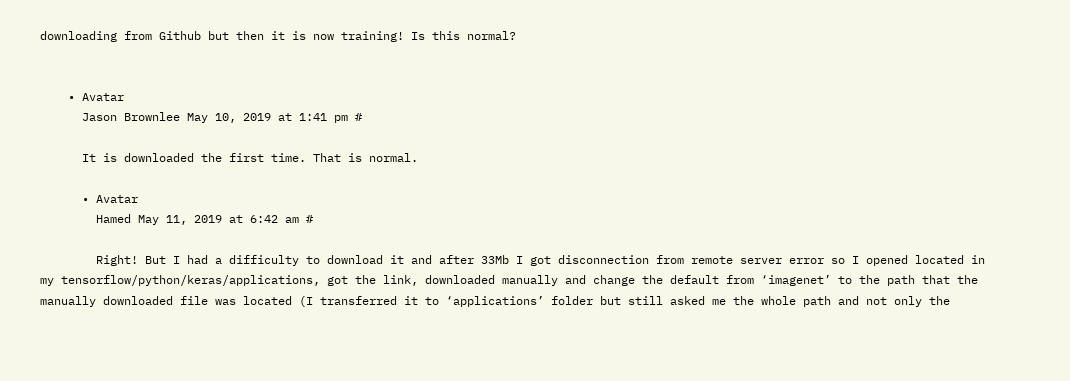downloading from Github but then it is now training! Is this normal?


    • Avatar
      Jason Brownlee May 10, 2019 at 1:41 pm #

      It is downloaded the first time. That is normal.

      • Avatar
        Hamed May 11, 2019 at 6:42 am #

        Right! But I had a difficulty to download it and after 33Mb I got disconnection from remote server error so I opened located in my tensorflow/python/keras/applications, got the link, downloaded manually and change the default from ‘imagenet’ to the path that the manually downloaded file was located (I transferred it to ‘applications’ folder but still asked me the whole path and not only the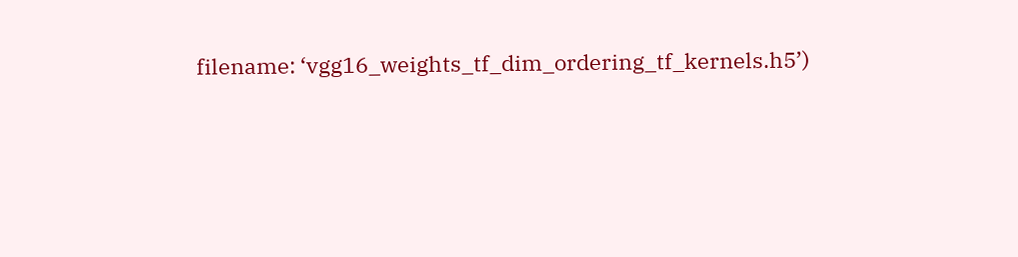filename: ‘vgg16_weights_tf_dim_ordering_tf_kernels.h5’)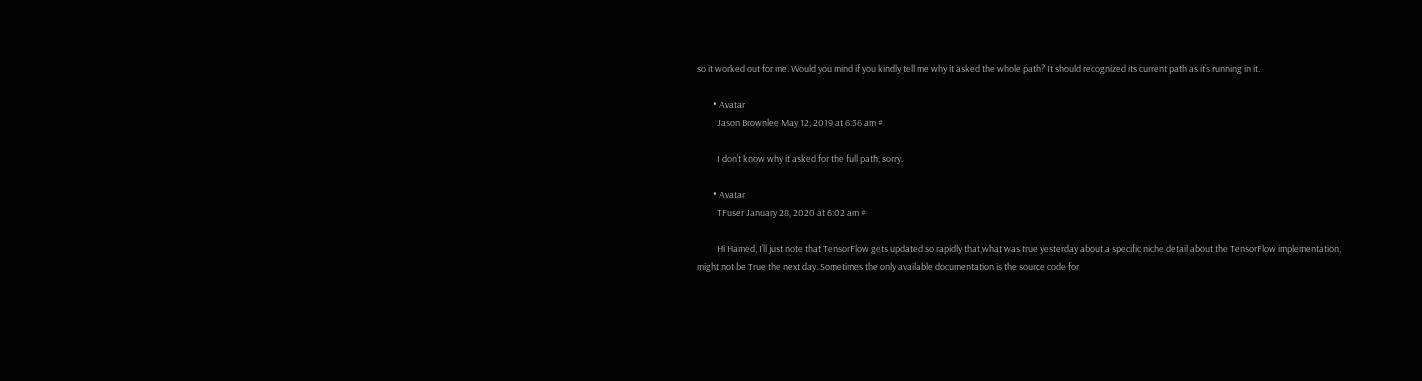so it worked out for me. Would you mind if you kindly tell me why it asked the whole path? It should recognized its current path as it’s running in it.

        • Avatar
          Jason Brownlee May 12, 2019 at 6:36 am #

          I don’t know why it asked for the full path, sorry.

        • Avatar
          TFuser January 28, 2020 at 6:02 am #

          Hi Hamed, I’ll just note that TensorFlow gets updated so rapidly that,what was true yesterday about a specific niche detail about the TensorFlow implementation, might not be True the next day. Sometimes the only available documentation is the source code for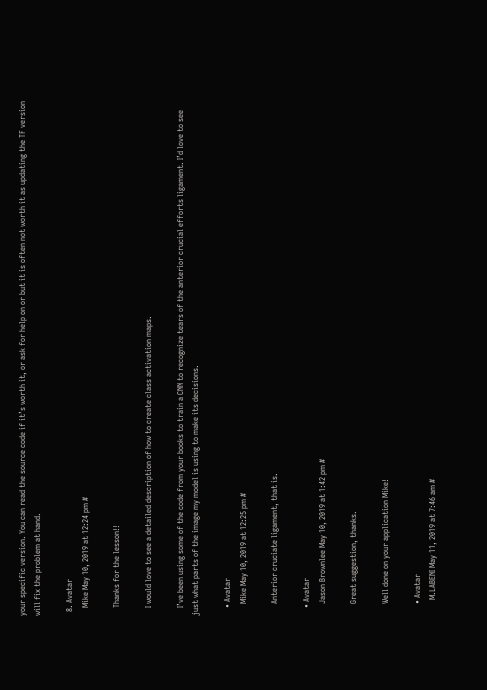your specific version. You can read the source code if it’s worth it, or ask for help on or but it is often not worth it as updating the TF version will fix the problem at hand.

  8. Avatar
    Mike May 10, 2019 at 12:24 pm #

    Thanks for the lesson!!

    I would love to see a detailed description of how to create class activation maps.

    I’ve been using some of the code from your books to train a CNN to recognize tears of the anterior crucial efforts ligament. I’d love to see just what parts of the image my model is using to make its decisions.

    • Avatar
      Mike May 10, 2019 at 12:25 pm #

      Anterior cruciate ligament, that is.

    • Avatar
      Jason Brownlee May 10, 2019 at 1:42 pm #

      Great suggestion, thanks.

      Well done on your application Mike!

      • Avatar
        M.LABENI May 11, 2019 at 7:46 am #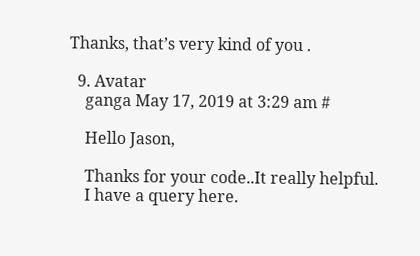Thanks, that’s very kind of you .

  9. Avatar
    ganga May 17, 2019 at 3:29 am #

    Hello Jason,

    Thanks for your code..It really helpful.
    I have a query here.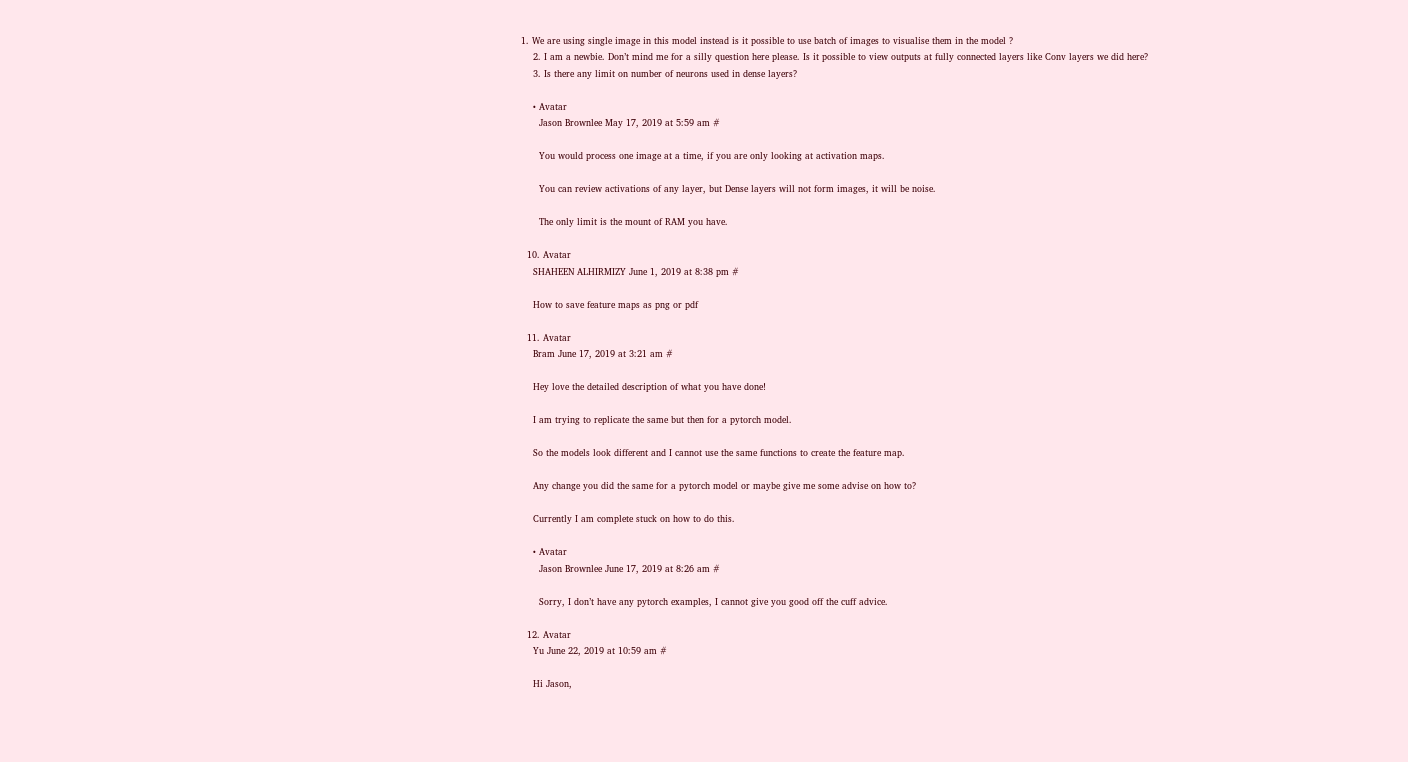1. We are using single image in this model instead is it possible to use batch of images to visualise them in the model ?
    2. I am a newbie. Don’t mind me for a silly question here please. Is it possible to view outputs at fully connected layers like Conv layers we did here?
    3. Is there any limit on number of neurons used in dense layers?

    • Avatar
      Jason Brownlee May 17, 2019 at 5:59 am #

      You would process one image at a time, if you are only looking at activation maps.

      You can review activations of any layer, but Dense layers will not form images, it will be noise.

      The only limit is the mount of RAM you have.

  10. Avatar
    SHAHEEN ALHIRMIZY June 1, 2019 at 8:38 pm #

    How to save feature maps as png or pdf

  11. Avatar
    Bram June 17, 2019 at 3:21 am #

    Hey love the detailed description of what you have done!

    I am trying to replicate the same but then for a pytorch model.

    So the models look different and I cannot use the same functions to create the feature map.

    Any change you did the same for a pytorch model or maybe give me some advise on how to?

    Currently I am complete stuck on how to do this.

    • Avatar
      Jason Brownlee June 17, 2019 at 8:26 am #

      Sorry, I don’t have any pytorch examples, I cannot give you good off the cuff advice.

  12. Avatar
    Yu June 22, 2019 at 10:59 am #

    Hi Jason,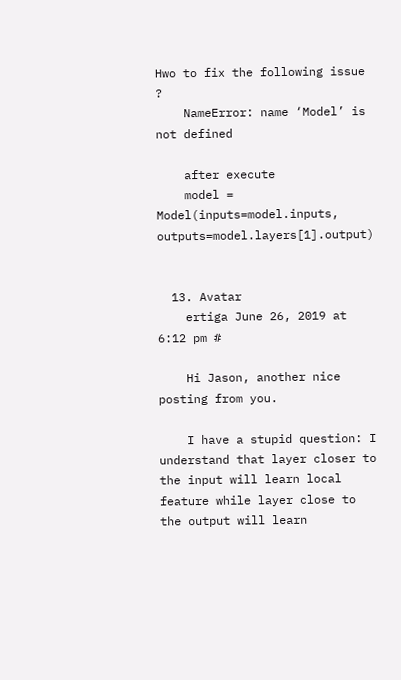Hwo to fix the following issue ?
    NameError: name ‘Model’ is not defined

    after execute
    model = Model(inputs=model.inputs, outputs=model.layers[1].output)


  13. Avatar
    ertiga June 26, 2019 at 6:12 pm #

    Hi Jason, another nice posting from you.

    I have a stupid question: I understand that layer closer to the input will learn local feature while layer close to the output will learn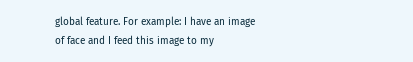global feature. For example: I have an image of face and I feed this image to my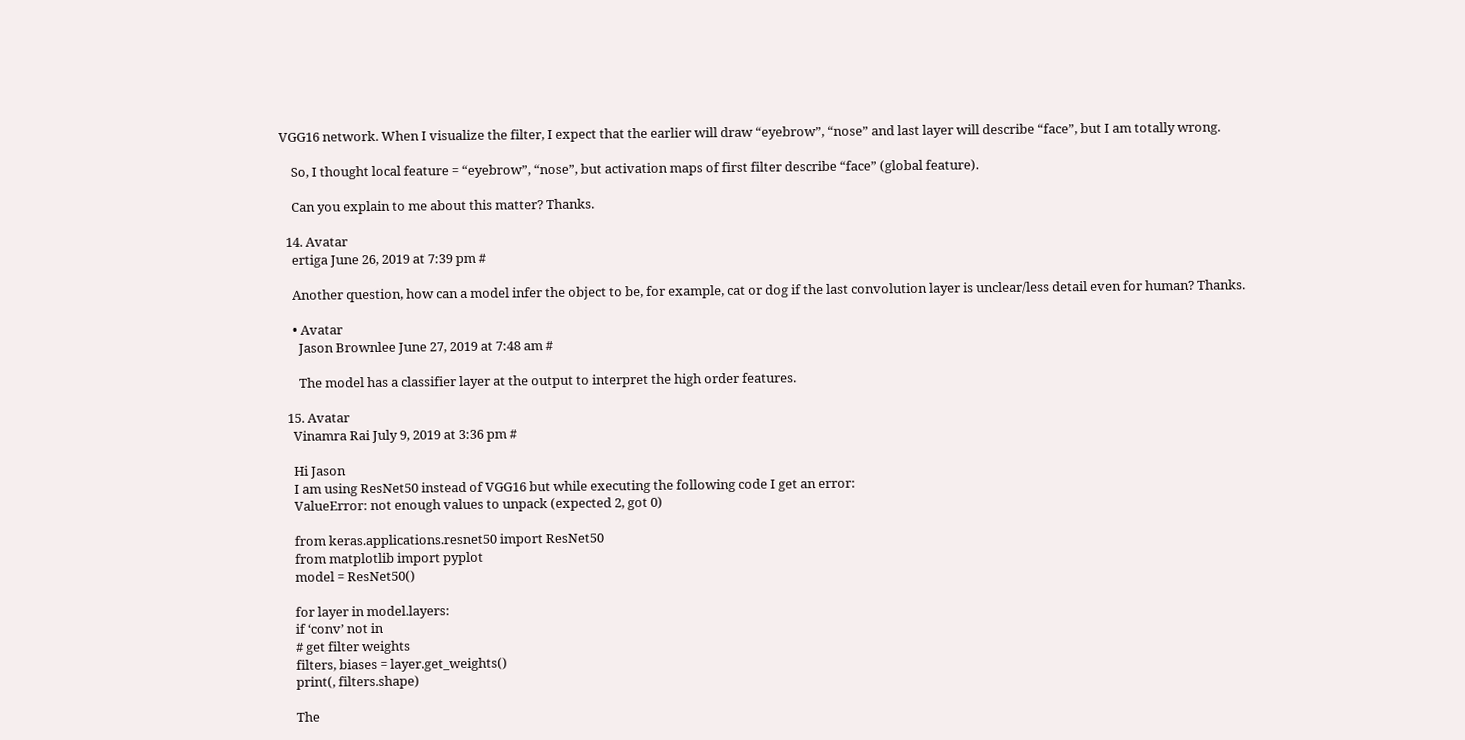VGG16 network. When I visualize the filter, I expect that the earlier will draw “eyebrow”, “nose” and last layer will describe “face”, but I am totally wrong.

    So, I thought local feature = “eyebrow”, “nose”, but activation maps of first filter describe “face” (global feature).

    Can you explain to me about this matter? Thanks.

  14. Avatar
    ertiga June 26, 2019 at 7:39 pm #

    Another question, how can a model infer the object to be, for example, cat or dog if the last convolution layer is unclear/less detail even for human? Thanks.

    • Avatar
      Jason Brownlee June 27, 2019 at 7:48 am #

      The model has a classifier layer at the output to interpret the high order features.

  15. Avatar
    Vinamra Rai July 9, 2019 at 3:36 pm #

    Hi Jason
    I am using ResNet50 instead of VGG16 but while executing the following code I get an error:
    ValueError: not enough values to unpack (expected 2, got 0)

    from keras.applications.resnet50 import ResNet50
    from matplotlib import pyplot
    model = ResNet50()

    for layer in model.layers:
    if ‘conv’ not in
    # get filter weights
    filters, biases = layer.get_weights()
    print(, filters.shape)

    The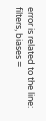error is related to the line: filters, biases =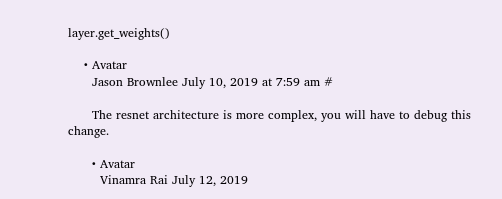layer.get_weights()

    • Avatar
      Jason Brownlee July 10, 2019 at 7:59 am #

      The resnet architecture is more complex, you will have to debug this change.

      • Avatar
        Vinamra Rai July 12, 2019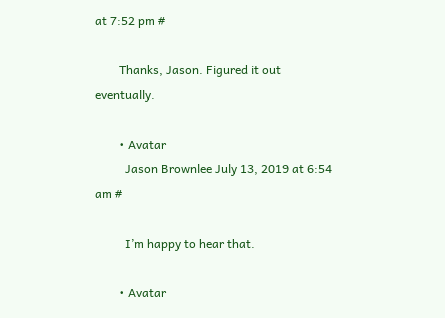at 7:52 pm #

        Thanks, Jason. Figured it out eventually.

        • Avatar
          Jason Brownlee July 13, 2019 at 6:54 am #

          I’m happy to hear that.

        • Avatar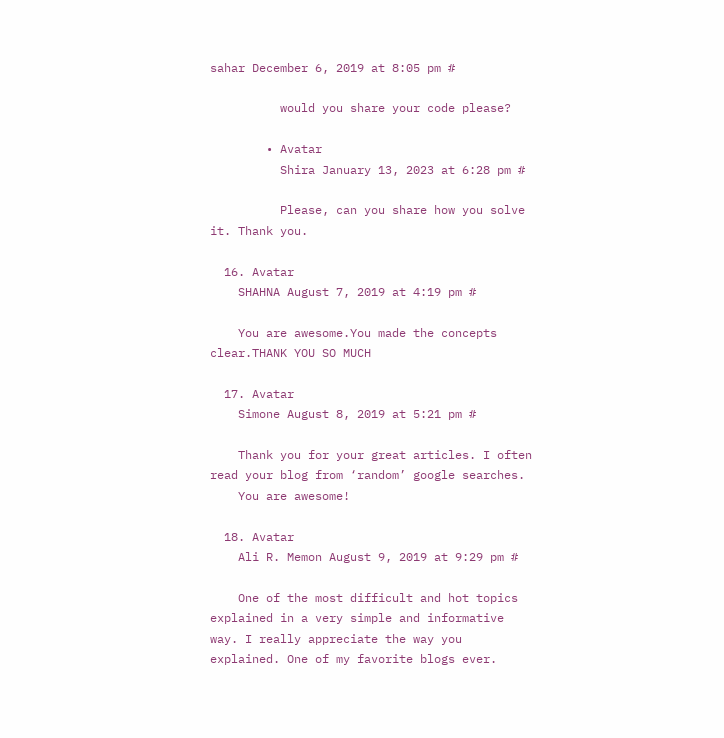sahar December 6, 2019 at 8:05 pm #

          would you share your code please?

        • Avatar
          Shira January 13, 2023 at 6:28 pm #

          Please, can you share how you solve it. Thank you.

  16. Avatar
    SHAHNA August 7, 2019 at 4:19 pm #

    You are awesome.You made the concepts clear.THANK YOU SO MUCH

  17. Avatar
    Simone August 8, 2019 at 5:21 pm #

    Thank you for your great articles. I often read your blog from ‘random’ google searches.
    You are awesome!

  18. Avatar
    Ali R. Memon August 9, 2019 at 9:29 pm #

    One of the most difficult and hot topics explained in a very simple and informative way. I really appreciate the way you explained. One of my favorite blogs ever.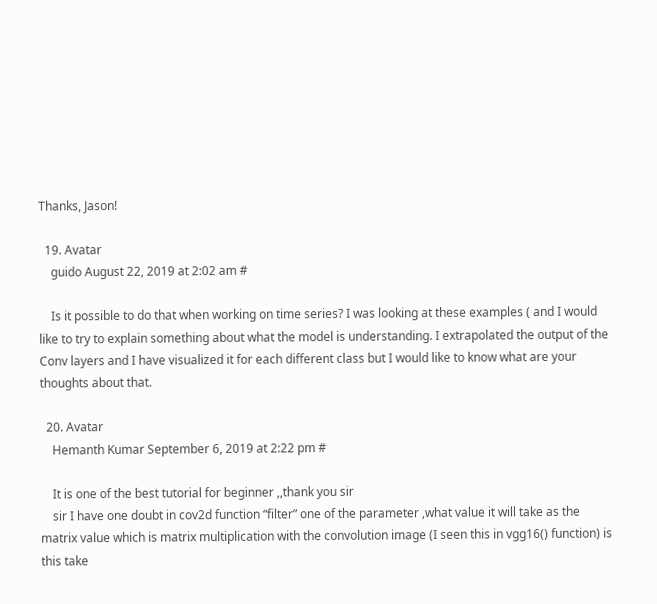Thanks, Jason!

  19. Avatar
    guido August 22, 2019 at 2:02 am #

    Is it possible to do that when working on time series? I was looking at these examples ( and I would like to try to explain something about what the model is understanding. I extrapolated the output of the Conv layers and I have visualized it for each different class but I would like to know what are your thoughts about that.

  20. Avatar
    Hemanth Kumar September 6, 2019 at 2:22 pm #

    It is one of the best tutorial for beginner ,,thank you sir
    sir I have one doubt in cov2d function “filter” one of the parameter ,what value it will take as the matrix value which is matrix multiplication with the convolution image (I seen this in vgg16() function) is this take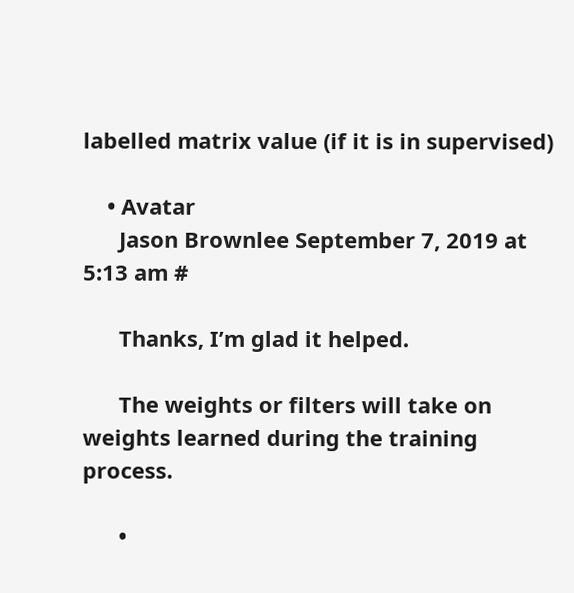labelled matrix value (if it is in supervised)

    • Avatar
      Jason Brownlee September 7, 2019 at 5:13 am #

      Thanks, I’m glad it helped.

      The weights or filters will take on weights learned during the training process.

      •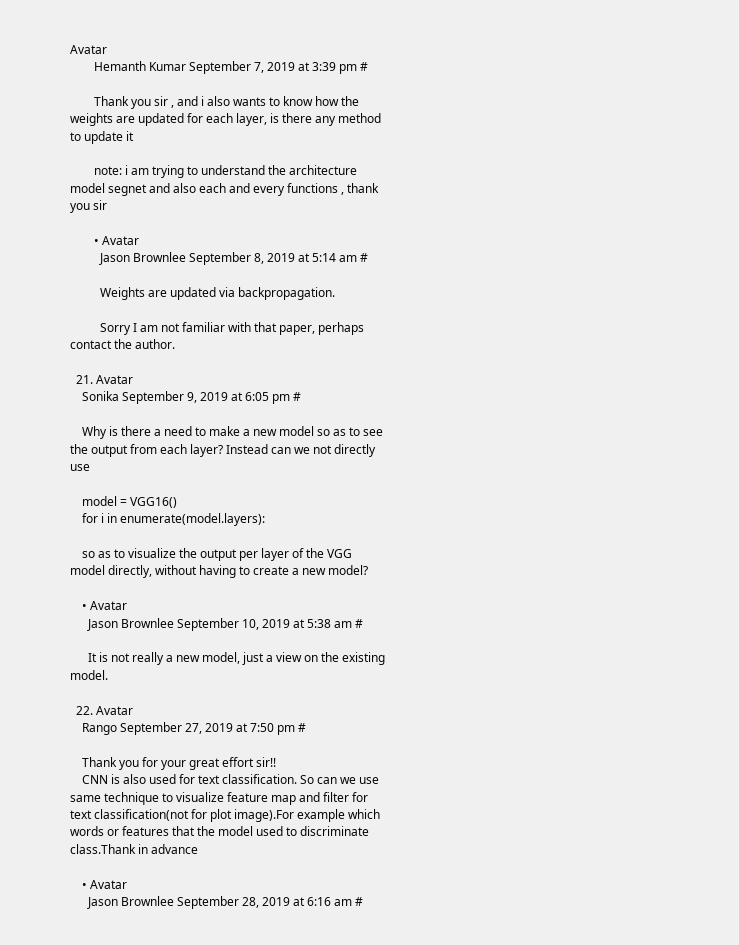Avatar
        Hemanth Kumar September 7, 2019 at 3:39 pm #

        Thank you sir , and i also wants to know how the weights are updated for each layer, is there any method to update it

        note: i am trying to understand the architecture model segnet and also each and every functions , thank you sir

        • Avatar
          Jason Brownlee September 8, 2019 at 5:14 am #

          Weights are updated via backpropagation.

          Sorry I am not familiar with that paper, perhaps contact the author.

  21. Avatar
    Sonika September 9, 2019 at 6:05 pm #

    Why is there a need to make a new model so as to see the output from each layer? Instead can we not directly use

    model = VGG16()
    for i in enumerate(model.layers):

    so as to visualize the output per layer of the VGG model directly, without having to create a new model?

    • Avatar
      Jason Brownlee September 10, 2019 at 5:38 am #

      It is not really a new model, just a view on the existing model.

  22. Avatar
    Rango September 27, 2019 at 7:50 pm #

    Thank you for your great effort sir!!
    CNN is also used for text classification. So can we use same technique to visualize feature map and filter for text classification(not for plot image).For example which words or features that the model used to discriminate class.Thank in advance

    • Avatar
      Jason Brownlee September 28, 2019 at 6:16 am #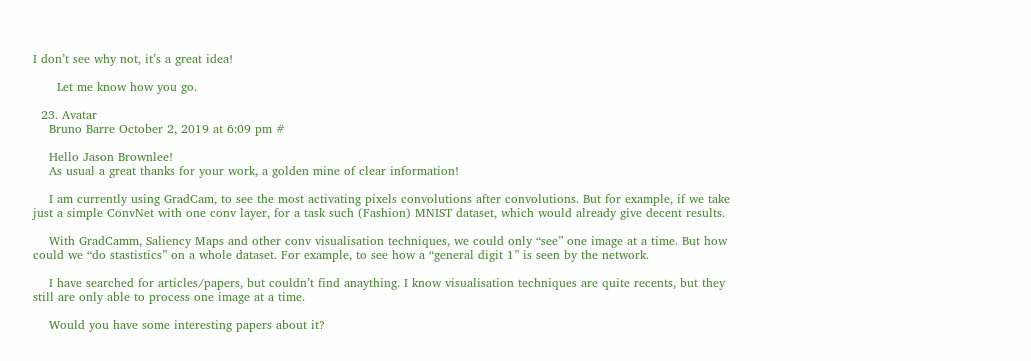I don’t see why not, it’s a great idea!

      Let me know how you go.

  23. Avatar
    Bruno Barre October 2, 2019 at 6:09 pm #

    Hello Jason Brownlee!
    As usual a great thanks for your work, a golden mine of clear information!

    I am currently using GradCam, to see the most activating pixels convolutions after convolutions. But for example, if we take just a simple ConvNet with one conv layer, for a task such (Fashion) MNIST dataset, which would already give decent results.

    With GradCamm, Saliency Maps and other conv visualisation techniques, we could only “see” one image at a time. But how could we “do stastistics” on a whole dataset. For example, to see how a “general digit 1” is seen by the network.

    I have searched for articles/papers, but couldn’t find anaything. I know visualisation techniques are quite recents, but they still are only able to process one image at a time.

    Would you have some interesting papers about it?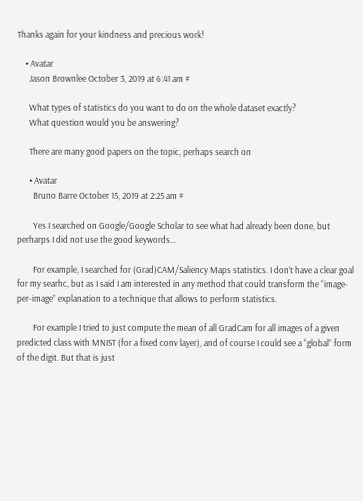Thanks again for your kindness and precious work!

    • Avatar
      Jason Brownlee October 3, 2019 at 6:41 am #

      What types of statistics do you want to do on the whole dataset exactly?
      What question would you be answering?

      There are many good papers on the topic, perhaps search on

      • Avatar
        Bruno Barre October 15, 2019 at 2:25 am #

        Yes I searched on Google/Google Scholar to see what had already been done, but perharps I did not use the good keywords…

        For example, I searched for (Grad)CAM/Saliency Maps statistics. I don’t have a clear goal for my searhc, but as I said I am interested in any method that could transform the “image-per-image” explanation to a technique that allows to perform statistics.

        For example I tried to just compute the mean of all GradCam for all images of a given predicted class with MNIST (for a fixed conv layer), and of course I could see a “global” form of the digit. But that is just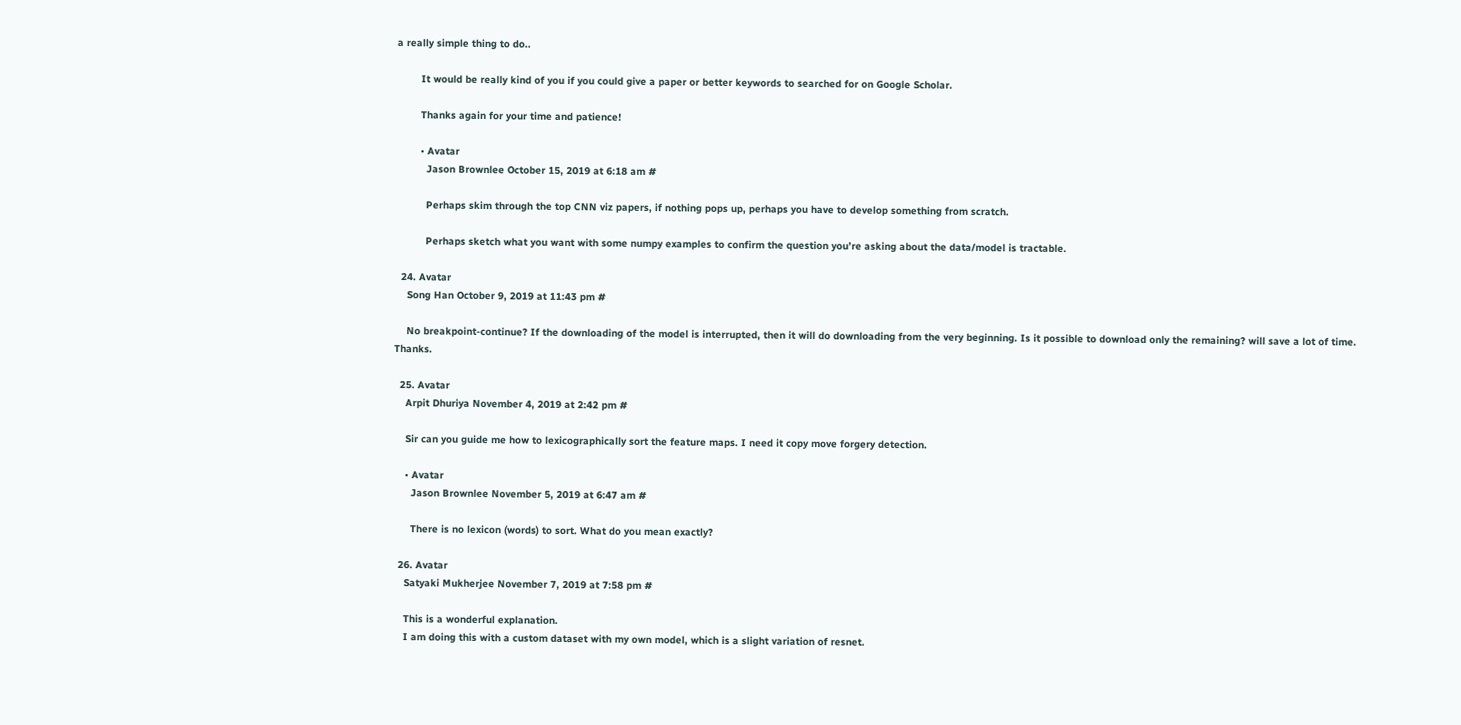a really simple thing to do..

        It would be really kind of you if you could give a paper or better keywords to searched for on Google Scholar.

        Thanks again for your time and patience!

        • Avatar
          Jason Brownlee October 15, 2019 at 6:18 am #

          Perhaps skim through the top CNN viz papers, if nothing pops up, perhaps you have to develop something from scratch.

          Perhaps sketch what you want with some numpy examples to confirm the question you’re asking about the data/model is tractable.

  24. Avatar
    Song Han October 9, 2019 at 11:43 pm #

    No breakpoint-continue? If the downloading of the model is interrupted, then it will do downloading from the very beginning. Is it possible to download only the remaining? will save a lot of time. Thanks.

  25. Avatar
    Arpit Dhuriya November 4, 2019 at 2:42 pm #

    Sir can you guide me how to lexicographically sort the feature maps. I need it copy move forgery detection.

    • Avatar
      Jason Brownlee November 5, 2019 at 6:47 am #

      There is no lexicon (words) to sort. What do you mean exactly?

  26. Avatar
    Satyaki Mukherjee November 7, 2019 at 7:58 pm #

    This is a wonderful explanation.
    I am doing this with a custom dataset with my own model, which is a slight variation of resnet.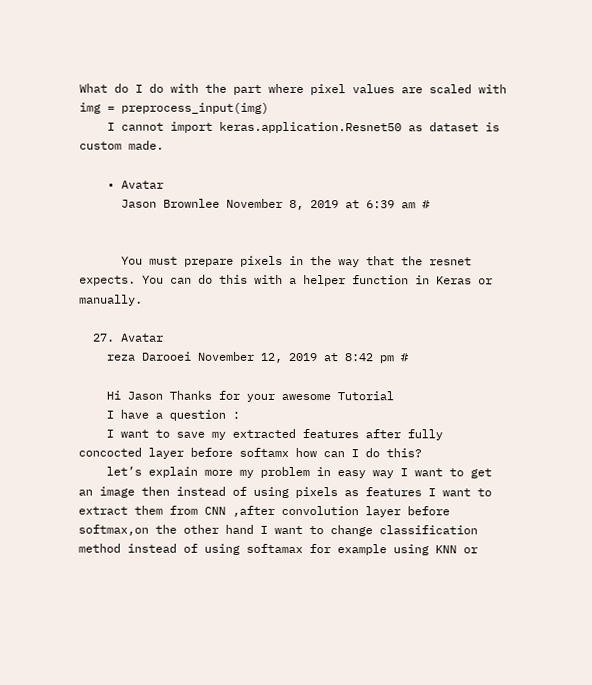What do I do with the part where pixel values are scaled with img = preprocess_input(img)
    I cannot import keras.application.Resnet50 as dataset is custom made.

    • Avatar
      Jason Brownlee November 8, 2019 at 6:39 am #


      You must prepare pixels in the way that the resnet expects. You can do this with a helper function in Keras or manually.

  27. Avatar
    reza Darooei November 12, 2019 at 8:42 pm #

    Hi Jason Thanks for your awesome Tutorial
    I have a question :
    I want to save my extracted features after fully concocted layer before softamx how can I do this?
    let’s explain more my problem in easy way I want to get an image then instead of using pixels as features I want to extract them from CNN ,after convolution layer before softmax,on the other hand I want to change classification method instead of using softamax for example using KNN or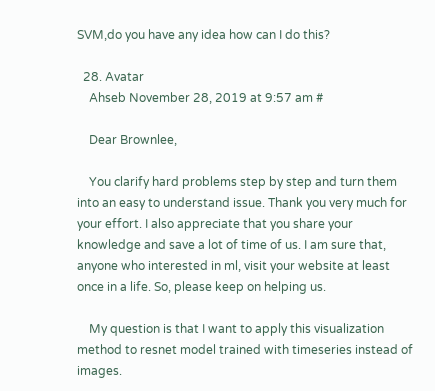SVM,do you have any idea how can I do this?

  28. Avatar
    Ahseb November 28, 2019 at 9:57 am #

    Dear Brownlee,

    You clarify hard problems step by step and turn them into an easy to understand issue. Thank you very much for your effort. I also appreciate that you share your knowledge and save a lot of time of us. I am sure that, anyone who interested in ml, visit your website at least once in a life. So, please keep on helping us.

    My question is that I want to apply this visualization method to resnet model trained with timeseries instead of images.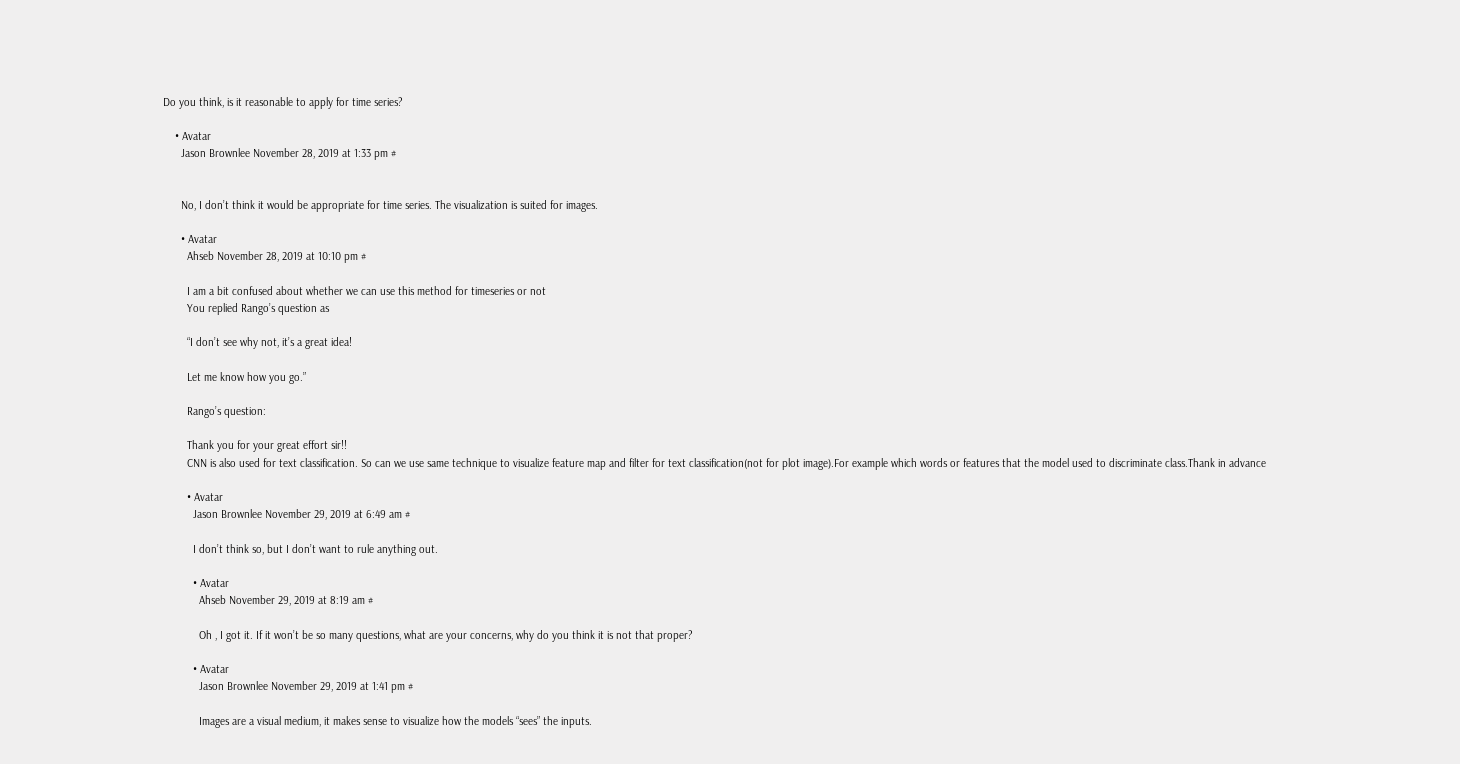Do you think, is it reasonable to apply for time series?

    • Avatar
      Jason Brownlee November 28, 2019 at 1:33 pm #


      No, I don’t think it would be appropriate for time series. The visualization is suited for images.

      • Avatar
        Ahseb November 28, 2019 at 10:10 pm #

        I am a bit confused about whether we can use this method for timeseries or not
        You replied Rango’s question as

        “I don’t see why not, it’s a great idea!

        Let me know how you go.”

        Rango’s question:

        Thank you for your great effort sir!!
        CNN is also used for text classification. So can we use same technique to visualize feature map and filter for text classification(not for plot image).For example which words or features that the model used to discriminate class.Thank in advance

        • Avatar
          Jason Brownlee November 29, 2019 at 6:49 am #

          I don’t think so, but I don’t want to rule anything out.

          • Avatar
            Ahseb November 29, 2019 at 8:19 am #

            Oh , I got it. If it won’t be so many questions, what are your concerns, why do you think it is not that proper?

          • Avatar
            Jason Brownlee November 29, 2019 at 1:41 pm #

            Images are a visual medium, it makes sense to visualize how the models “sees” the inputs.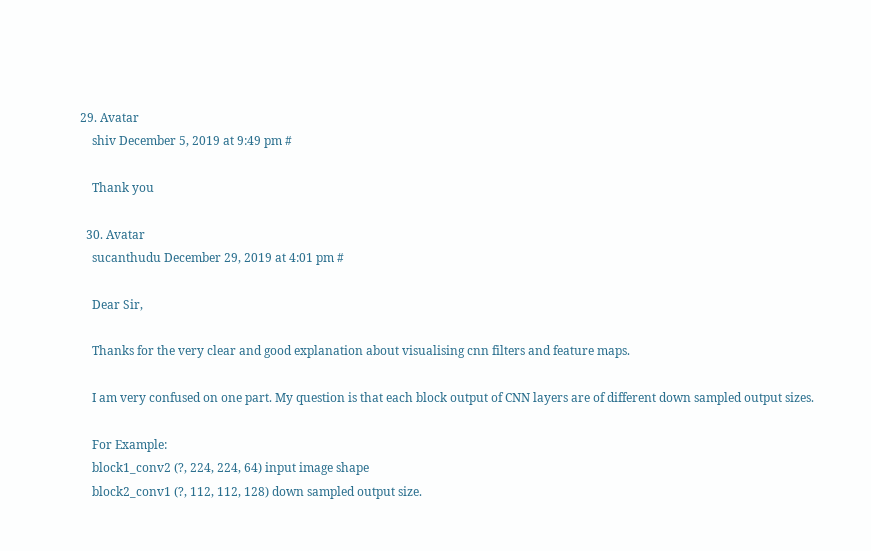29. Avatar
    shiv December 5, 2019 at 9:49 pm #

    Thank you

  30. Avatar
    sucanthudu December 29, 2019 at 4:01 pm #

    Dear Sir,

    Thanks for the very clear and good explanation about visualising cnn filters and feature maps.

    I am very confused on one part. My question is that each block output of CNN layers are of different down sampled output sizes.

    For Example:
    block1_conv2 (?, 224, 224, 64) input image shape
    block2_conv1 (?, 112, 112, 128) down sampled output size.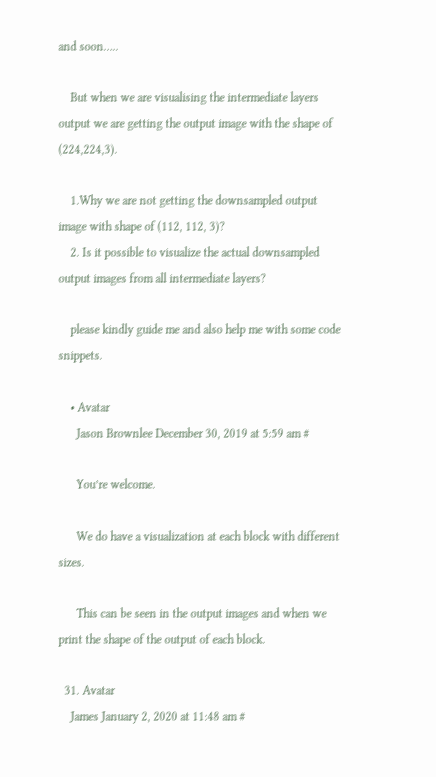and soon…..

    But when we are visualising the intermediate layers output we are getting the output image with the shape of (224,224,3).

    1.Why we are not getting the downsampled output image with shape of (112, 112, 3)?
    2. Is it possible to visualize the actual downsampled output images from all intermediate layers?

    please kindly guide me and also help me with some code snippets.

    • Avatar
      Jason Brownlee December 30, 2019 at 5:59 am #

      You’re welcome.

      We do have a visualization at each block with different sizes.

      This can be seen in the output images and when we print the shape of the output of each block.

  31. Avatar
    James January 2, 2020 at 11:48 am #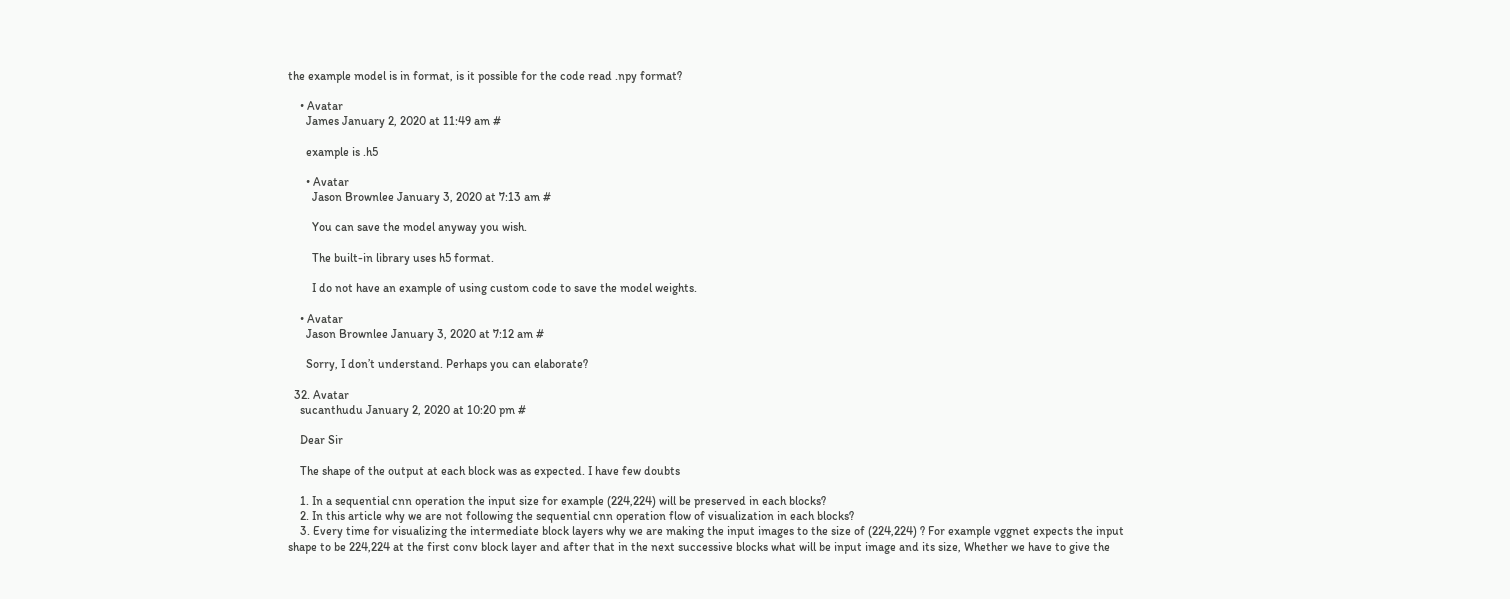the example model is in format, is it possible for the code read .npy format?

    • Avatar
      James January 2, 2020 at 11:49 am #

      example is .h5

      • Avatar
        Jason Brownlee January 3, 2020 at 7:13 am #

        You can save the model anyway you wish.

        The built-in library uses h5 format.

        I do not have an example of using custom code to save the model weights.

    • Avatar
      Jason Brownlee January 3, 2020 at 7:12 am #

      Sorry, I don’t understand. Perhaps you can elaborate?

  32. Avatar
    sucanthudu January 2, 2020 at 10:20 pm #

    Dear Sir

    The shape of the output at each block was as expected. I have few doubts

    1. In a sequential cnn operation the input size for example (224,224) will be preserved in each blocks?
    2. In this article why we are not following the sequential cnn operation flow of visualization in each blocks?
    3. Every time for visualizing the intermediate block layers why we are making the input images to the size of (224,224) ? For example vggnet expects the input shape to be 224,224 at the first conv block layer and after that in the next successive blocks what will be input image and its size, Whether we have to give the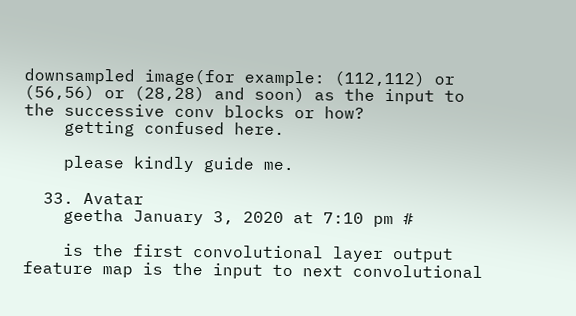downsampled image(for example: (112,112) or (56,56) or (28,28) and soon) as the input to the successive conv blocks or how?
    getting confused here.

    please kindly guide me.

  33. Avatar
    geetha January 3, 2020 at 7:10 pm #

    is the first convolutional layer output feature map is the input to next convolutional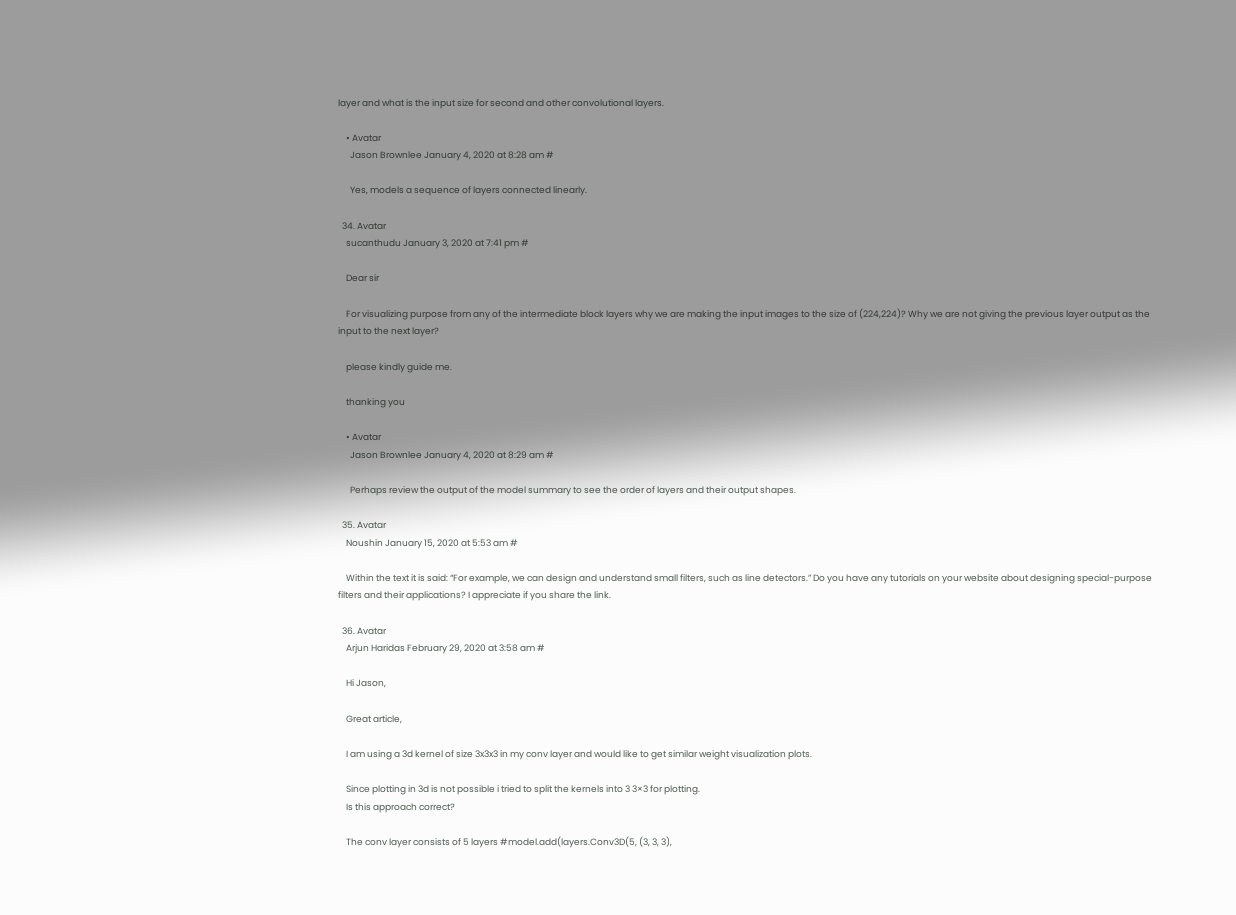layer and what is the input size for second and other convolutional layers.

    • Avatar
      Jason Brownlee January 4, 2020 at 8:28 am #

      Yes, models a sequence of layers connected linearly.

  34. Avatar
    sucanthudu January 3, 2020 at 7:41 pm #

    Dear sir

    For visualizing purpose from any of the intermediate block layers why we are making the input images to the size of (224,224)? Why we are not giving the previous layer output as the input to the next layer?

    please kindly guide me.

    thanking you

    • Avatar
      Jason Brownlee January 4, 2020 at 8:29 am #

      Perhaps review the output of the model summary to see the order of layers and their output shapes.

  35. Avatar
    Noushin January 15, 2020 at 5:53 am #

    Within the text it is said: “For example, we can design and understand small filters, such as line detectors.” Do you have any tutorials on your website about designing special-purpose filters and their applications? I appreciate if you share the link.

  36. Avatar
    Arjun Haridas February 29, 2020 at 3:58 am #

    Hi Jason,

    Great article,

    I am using a 3d kernel of size 3x3x3 in my conv layer and would like to get similar weight visualization plots.

    Since plotting in 3d is not possible i tried to split the kernels into 3 3×3 for plotting.
    Is this approach correct?

    The conv layer consists of 5 layers #model.add(layers.Conv3D(5, (3, 3, 3),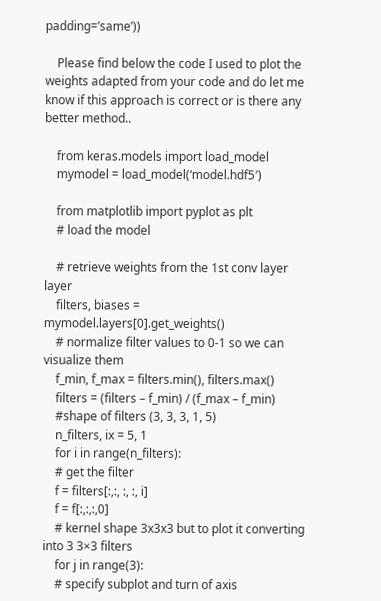padding=’same’))

    Please find below the code I used to plot the weights adapted from your code and do let me know if this approach is correct or is there any better method..

    from keras.models import load_model
    mymodel = load_model(‘model.hdf5′)

    from matplotlib import pyplot as plt
    # load the model

    # retrieve weights from the 1st conv layer layer
    filters, biases = mymodel.layers[0].get_weights()
    # normalize filter values to 0-1 so we can visualize them
    f_min, f_max = filters.min(), filters.max()
    filters = (filters – f_min) / (f_max – f_min)
    #shape of filters (3, 3, 3, 1, 5)
    n_filters, ix = 5, 1
    for i in range(n_filters):
    # get the filter
    f = filters[:,:, :, :, i]
    f = f[:,:,:,0]
    # kernel shape 3x3x3 but to plot it converting into 3 3×3 filters
    for j in range(3):
    # specify subplot and turn of axis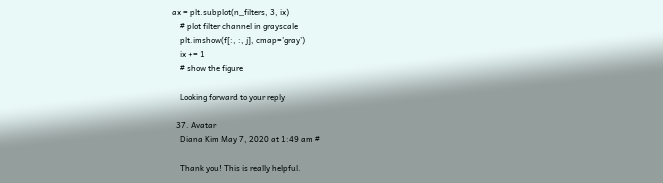ax = plt.subplot(n_filters, 3, ix)
    # plot filter channel in grayscale
    plt.imshow(f[:, :, j], cmap=’gray’)
    ix += 1
    # show the figure

    Looking forward to your reply

  37. Avatar
    Diana Kim May 7, 2020 at 1:49 am #

    Thank you! This is really helpful.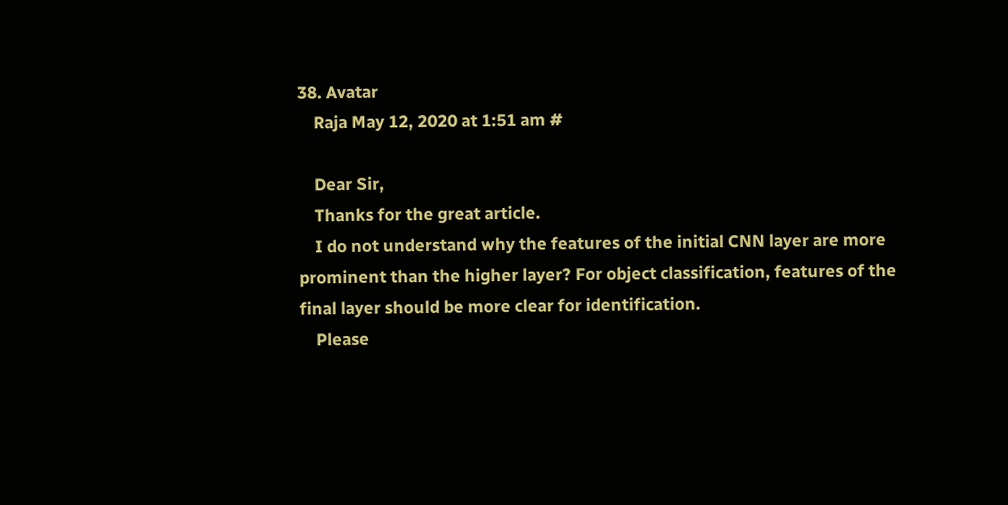38. Avatar
    Raja May 12, 2020 at 1:51 am #

    Dear Sir,
    Thanks for the great article.
    I do not understand why the features of the initial CNN layer are more prominent than the higher layer? For object classification, features of the final layer should be more clear for identification.
    Please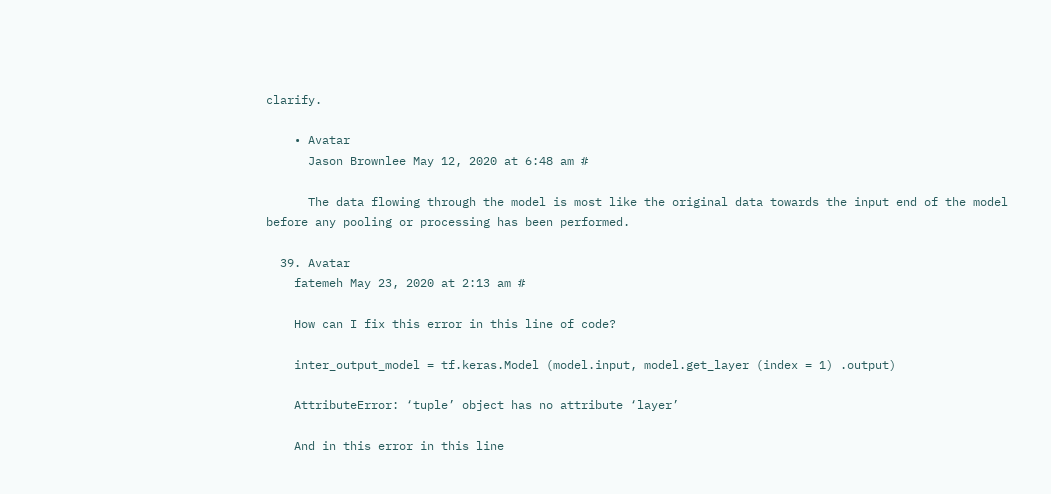clarify.

    • Avatar
      Jason Brownlee May 12, 2020 at 6:48 am #

      The data flowing through the model is most like the original data towards the input end of the model before any pooling or processing has been performed.

  39. Avatar
    fatemeh May 23, 2020 at 2:13 am #

    How can I fix this error in this line of code?

    inter_output_model = tf.keras.Model (model.input, model.get_layer (index = 1) .output)

    AttributeError: ‘tuple’ object has no attribute ‘layer’

    And in this error in this line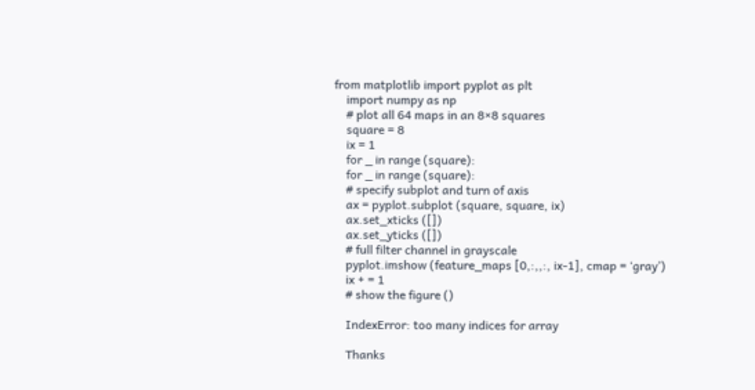from matplotlib import pyplot as plt
    import numpy as np
    # plot all 64 maps in an 8×8 squares
    square = 8
    ix = 1
    for _ in range (square):
    for _ in range (square):
    # specify subplot and turn of axis
    ax = pyplot.subplot (square, square, ix)
    ax.set_xticks ([])
    ax.set_yticks ([])
    # full filter channel in grayscale
    pyplot.imshow (feature_maps [0,:,,:, ix-1], cmap = ‘gray’)
    ix + = 1
    # show the figure ()

    IndexError: too many indices for array

    Thanks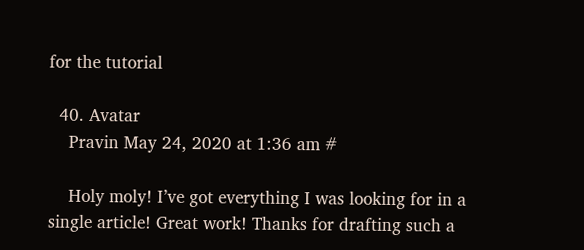for the tutorial

  40. Avatar
    Pravin May 24, 2020 at 1:36 am #

    Holy moly! I’ve got everything I was looking for in a single article! Great work! Thanks for drafting such a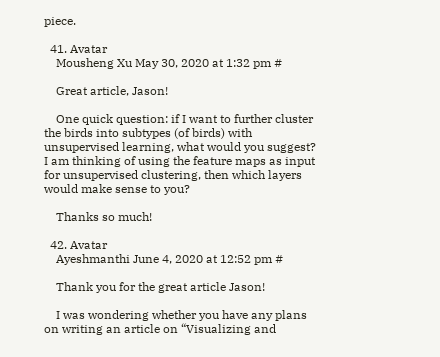piece.

  41. Avatar
    Mousheng Xu May 30, 2020 at 1:32 pm #

    Great article, Jason!

    One quick question: if I want to further cluster the birds into subtypes (of birds) with unsupervised learning, what would you suggest? I am thinking of using the feature maps as input for unsupervised clustering, then which layers would make sense to you?

    Thanks so much!

  42. Avatar
    Ayeshmanthi June 4, 2020 at 12:52 pm #

    Thank you for the great article Jason!

    I was wondering whether you have any plans on writing an article on “Visualizing and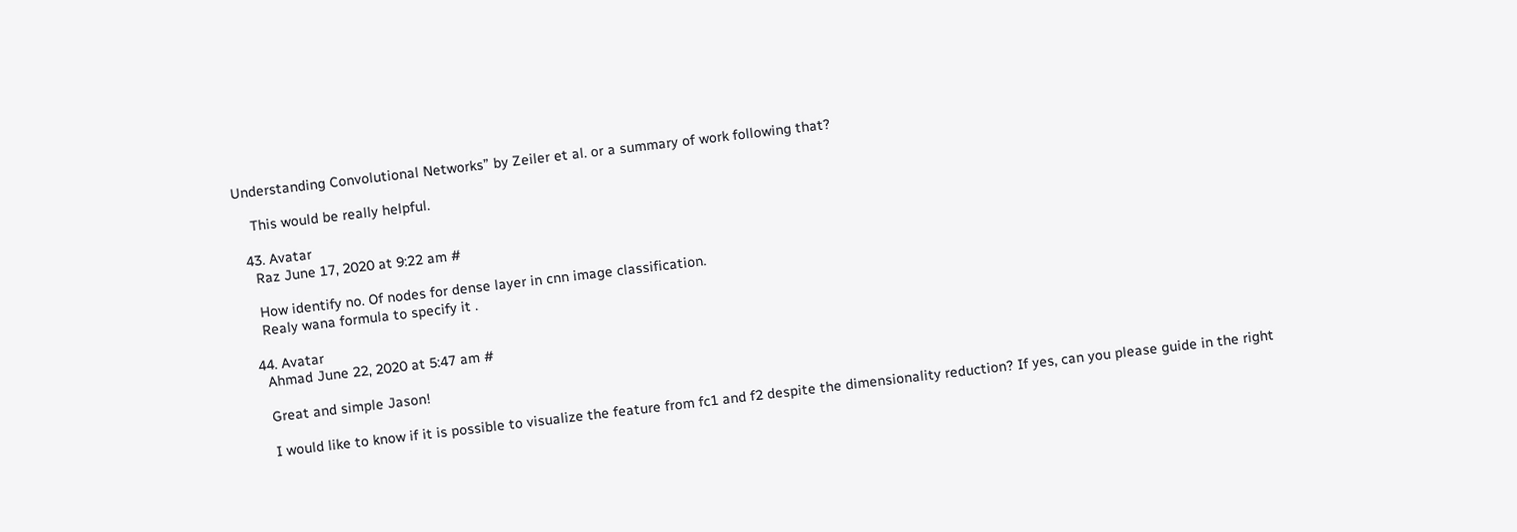Understanding Convolutional Networks” by Zeiler et al. or a summary of work following that?

    This would be really helpful.

  43. Avatar
    Raz June 17, 2020 at 9:22 am #

    How identify no. Of nodes for dense layer in cnn image classification.
    Realy wana formula to specify it .

  44. Avatar
    Ahmad June 22, 2020 at 5:47 am #

    Great and simple Jason!

    I would like to know if it is possible to visualize the feature from fc1 and f2 despite the dimensionality reduction? If yes, can you please guide in the right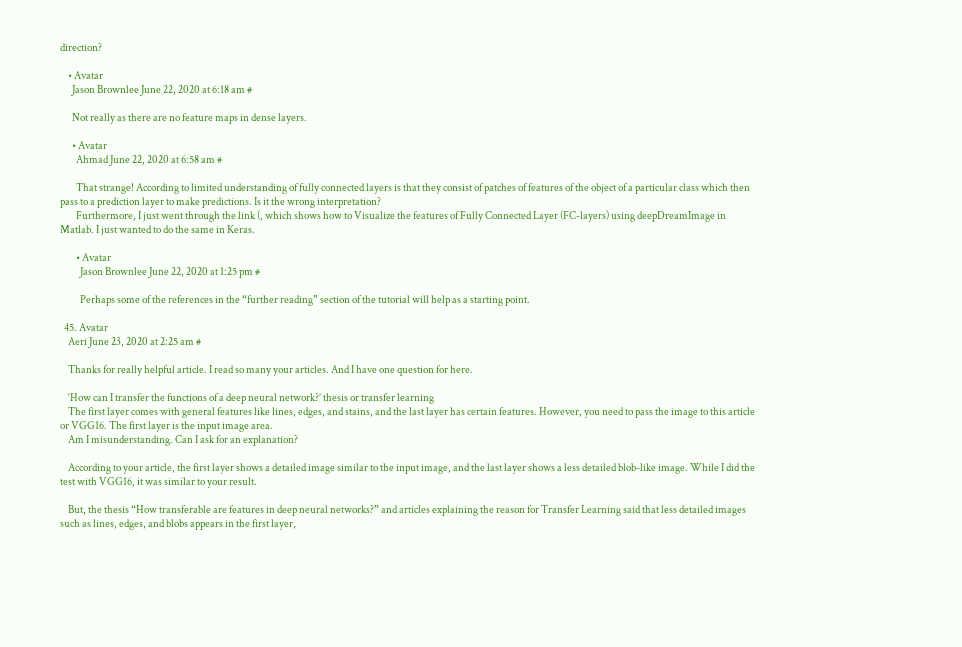direction?

    • Avatar
      Jason Brownlee June 22, 2020 at 6:18 am #

      Not really as there are no feature maps in dense layers.

      • Avatar
        Ahmad June 22, 2020 at 6:58 am #

        That strange! According to limited understanding of fully connected layers is that they consist of patches of features of the object of a particular class which then pass to a prediction layer to make predictions. Is it the wrong interpretation?
        Furthermore, I just went through the link (, which shows how to Visualize the features of Fully Connected Layer (FC-layers) using deepDreamImage in Matlab. I just wanted to do the same in Keras.

        • Avatar
          Jason Brownlee June 22, 2020 at 1:25 pm #

          Perhaps some of the references in the “further reading” section of the tutorial will help as a starting point.

  45. Avatar
    Aeri June 23, 2020 at 2:25 am #

    Thanks for really helpful article. I read so many your articles. And I have one question for here.

    ‘How can I transfer the functions of a deep neural network?’ thesis or transfer learning
    The first layer comes with general features like lines, edges, and stains, and the last layer has certain features. However, you need to pass the image to this article or VGG16. The first layer is the input image area.
    Am I misunderstanding. Can I ask for an explanation?

    According to your article, the first layer shows a detailed image similar to the input image, and the last layer shows a less detailed blob-like image. While I did the test with VGG16, it was similar to your result.

    But, the thesis “How transferable are features in deep neural networks?” and articles explaining the reason for Transfer Learning said that less detailed images such as lines, edges, and blobs appears in the first layer,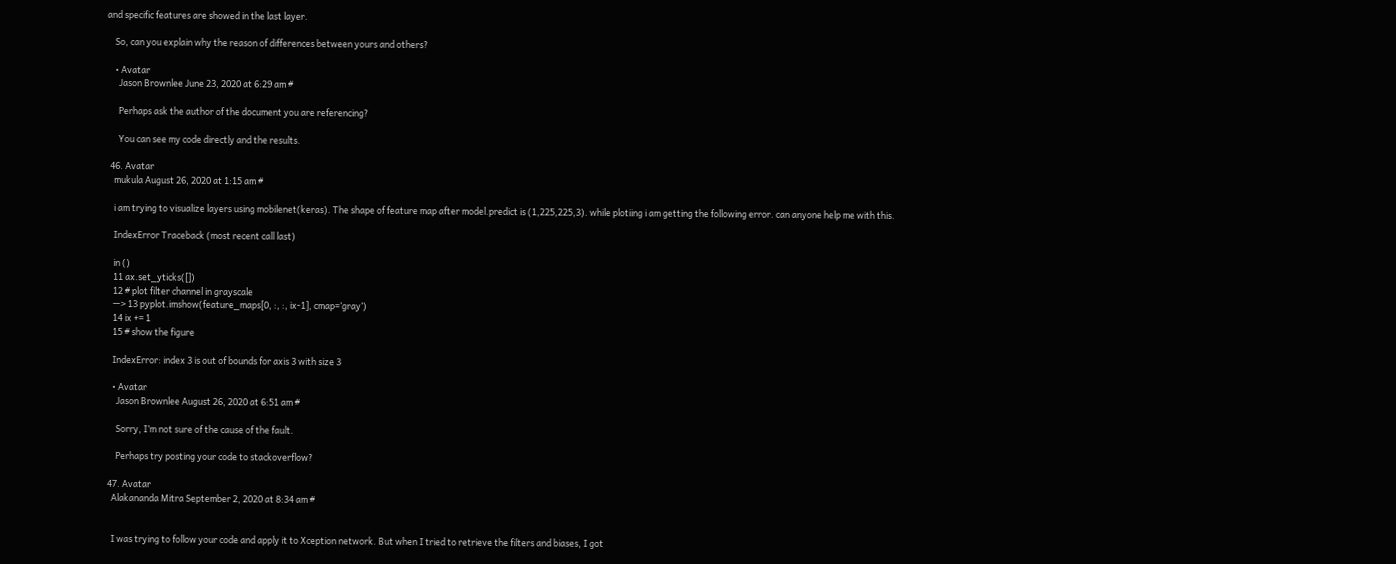and specific features are showed in the last layer.

    So, can you explain why the reason of differences between yours and others?

    • Avatar
      Jason Brownlee June 23, 2020 at 6:29 am #

      Perhaps ask the author of the document you are referencing?

      You can see my code directly and the results.

  46. Avatar
    mukula August 26, 2020 at 1:15 am #

    i am trying to visualize layers using mobilenet(keras). The shape of feature map after model.predict is (1,225,225,3). while plotiing i am getting the following error. can anyone help me with this.

    IndexError Traceback (most recent call last)

    in ()
    11 ax.set_yticks([])
    12 # plot filter channel in grayscale
    —> 13 pyplot.imshow(feature_maps[0, :, :, ix-1], cmap=’gray’)
    14 ix += 1
    15 # show the figure

    IndexError: index 3 is out of bounds for axis 3 with size 3

    • Avatar
      Jason Brownlee August 26, 2020 at 6:51 am #

      Sorry, I’m not sure of the cause of the fault.

      Perhaps try posting your code to stackoverflow?

  47. Avatar
    Alakananda Mitra September 2, 2020 at 8:34 am #


    I was trying to follow your code and apply it to Xception network. But when I tried to retrieve the filters and biases, I got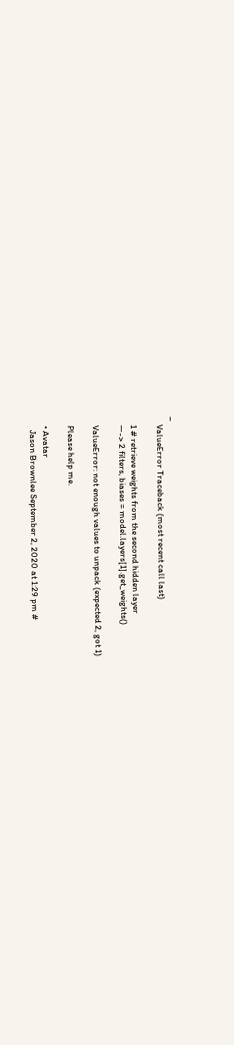–
    ValueError Traceback (most recent call last)

    1 # retrieve weights from the second hidden layer
    —-> 2 filters, biases = model.layers[1].get_weights()

    ValueError: not enough values to unpack (expected 2, got 1)

    Please help me.

    • Avatar
      Jason Brownlee September 2, 2020 at 1:29 pm #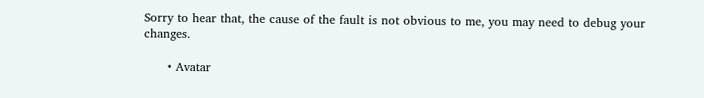Sorry to hear that, the cause of the fault is not obvious to me, you may need to debug your changes.

      • Avatar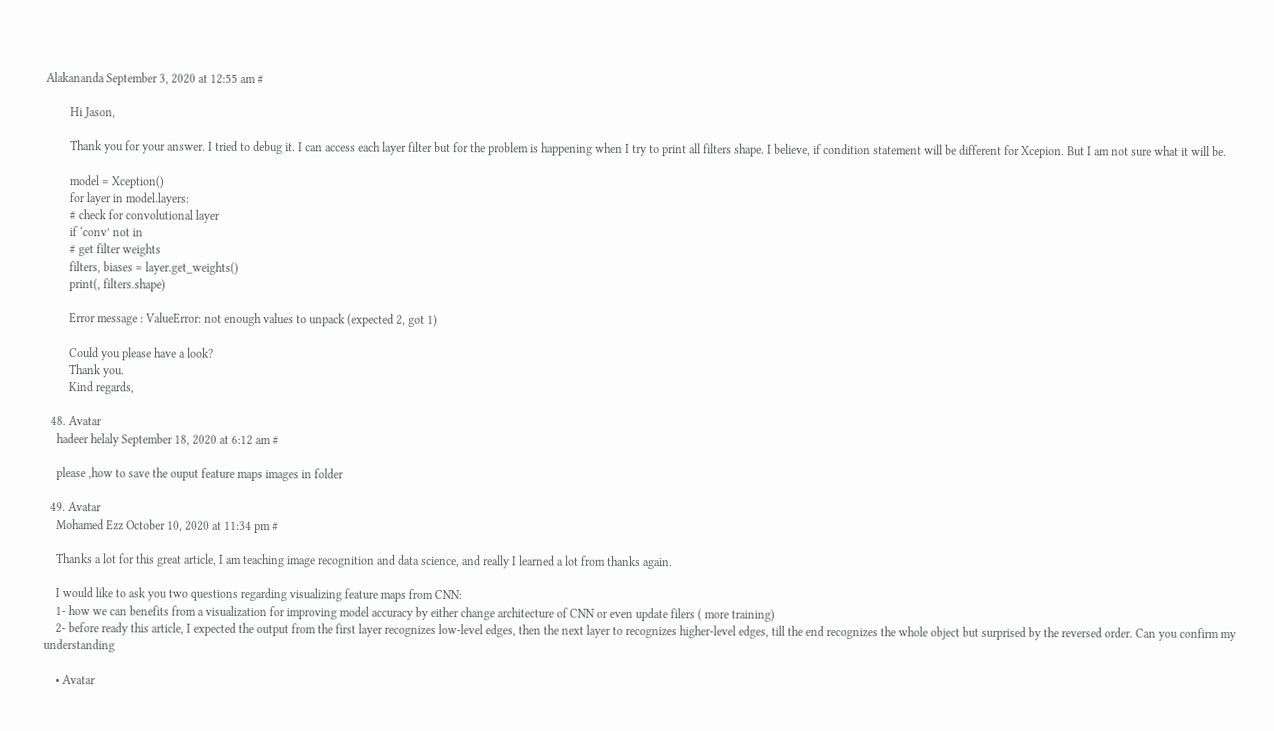Alakananda September 3, 2020 at 12:55 am #

        Hi Jason,

        Thank you for your answer. I tried to debug it. I can access each layer filter but for the problem is happening when I try to print all filters shape. I believe, if condition statement will be different for Xcepion. But I am not sure what it will be.

        model = Xception()
        for layer in model.layers:
        # check for convolutional layer
        if ‘conv’ not in
        # get filter weights
        filters, biases = layer.get_weights()
        print(, filters.shape)

        Error message : ValueError: not enough values to unpack (expected 2, got 1)

        Could you please have a look?
        Thank you.
        Kind regards,

  48. Avatar
    hadeer helaly September 18, 2020 at 6:12 am #

    please ,how to save the ouput feature maps images in folder

  49. Avatar
    Mohamed Ezz October 10, 2020 at 11:34 pm #

    Thanks a lot for this great article, I am teaching image recognition and data science, and really I learned a lot from thanks again.

    I would like to ask you two questions regarding visualizing feature maps from CNN:
    1- how we can benefits from a visualization for improving model accuracy by either change architecture of CNN or even update filers ( more training)
    2- before ready this article, I expected the output from the first layer recognizes low-level edges, then the next layer to recognizes higher-level edges, till the end recognizes the whole object but surprised by the reversed order. Can you confirm my understanding

    • Avatar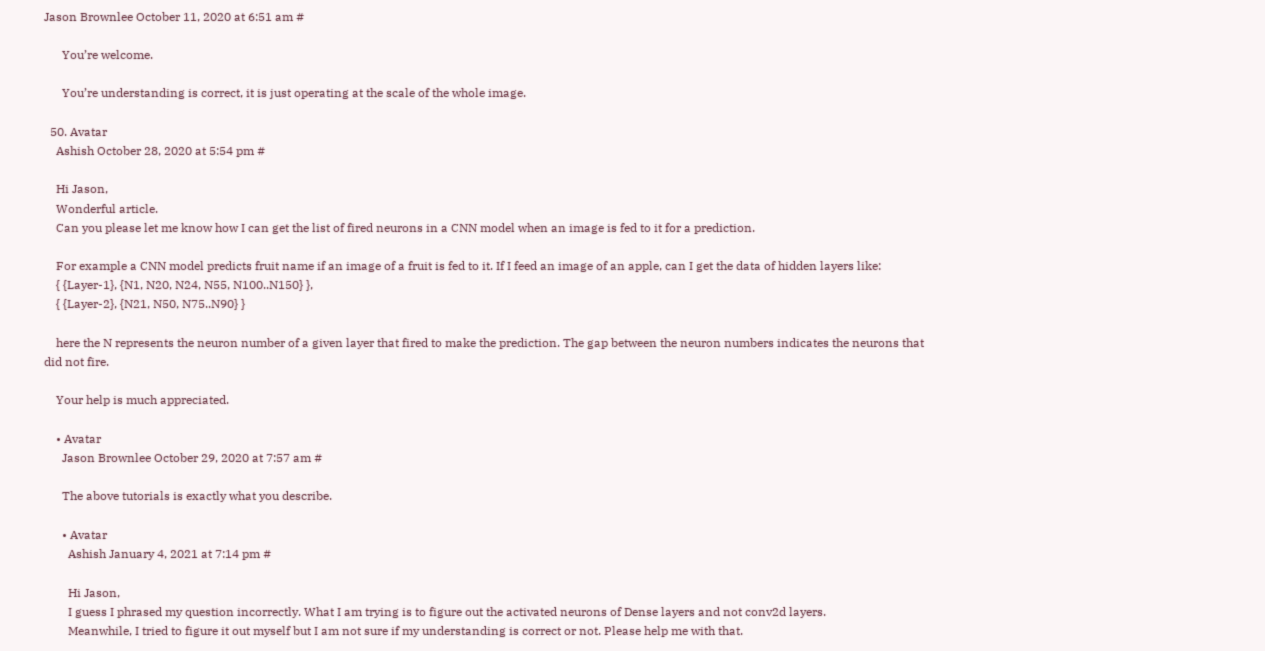Jason Brownlee October 11, 2020 at 6:51 am #

      You’re welcome.

      You’re understanding is correct, it is just operating at the scale of the whole image.

  50. Avatar
    Ashish October 28, 2020 at 5:54 pm #

    Hi Jason,
    Wonderful article.
    Can you please let me know how I can get the list of fired neurons in a CNN model when an image is fed to it for a prediction.

    For example a CNN model predicts fruit name if an image of a fruit is fed to it. If I feed an image of an apple, can I get the data of hidden layers like:
    { {Layer-1}, {N1, N20, N24, N55, N100..N150} },
    { {Layer-2}, {N21, N50, N75..N90} }

    here the N represents the neuron number of a given layer that fired to make the prediction. The gap between the neuron numbers indicates the neurons that did not fire.

    Your help is much appreciated.

    • Avatar
      Jason Brownlee October 29, 2020 at 7:57 am #

      The above tutorials is exactly what you describe.

      • Avatar
        Ashish January 4, 2021 at 7:14 pm #

        Hi Jason,
        I guess I phrased my question incorrectly. What I am trying is to figure out the activated neurons of Dense layers and not conv2d layers.
        Meanwhile, I tried to figure it out myself but I am not sure if my understanding is correct or not. Please help me with that.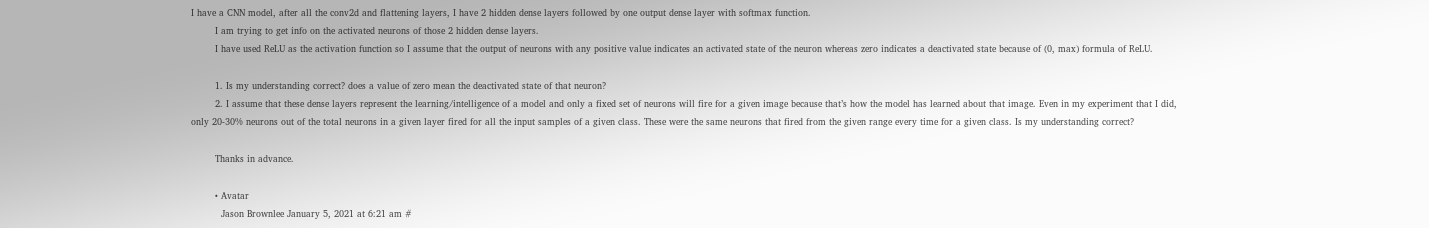I have a CNN model, after all the conv2d and flattening layers, I have 2 hidden dense layers followed by one output dense layer with softmax function.
        I am trying to get info on the activated neurons of those 2 hidden dense layers.
        I have used ReLU as the activation function so I assume that the output of neurons with any positive value indicates an activated state of the neuron whereas zero indicates a deactivated state because of (0, max) formula of ReLU.

        1. Is my understanding correct? does a value of zero mean the deactivated state of that neuron?
        2. I assume that these dense layers represent the learning/intelligence of a model and only a fixed set of neurons will fire for a given image because that’s how the model has learned about that image. Even in my experiment that I did, only 20-30% neurons out of the total neurons in a given layer fired for all the input samples of a given class. These were the same neurons that fired from the given range every time for a given class. Is my understanding correct?

        Thanks in advance.

        • Avatar
          Jason Brownlee January 5, 2021 at 6:21 am #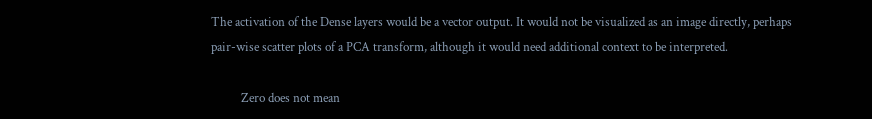The activation of the Dense layers would be a vector output. It would not be visualized as an image directly, perhaps pair-wise scatter plots of a PCA transform, although it would need additional context to be interpreted.

          Zero does not mean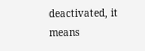deactivated, it means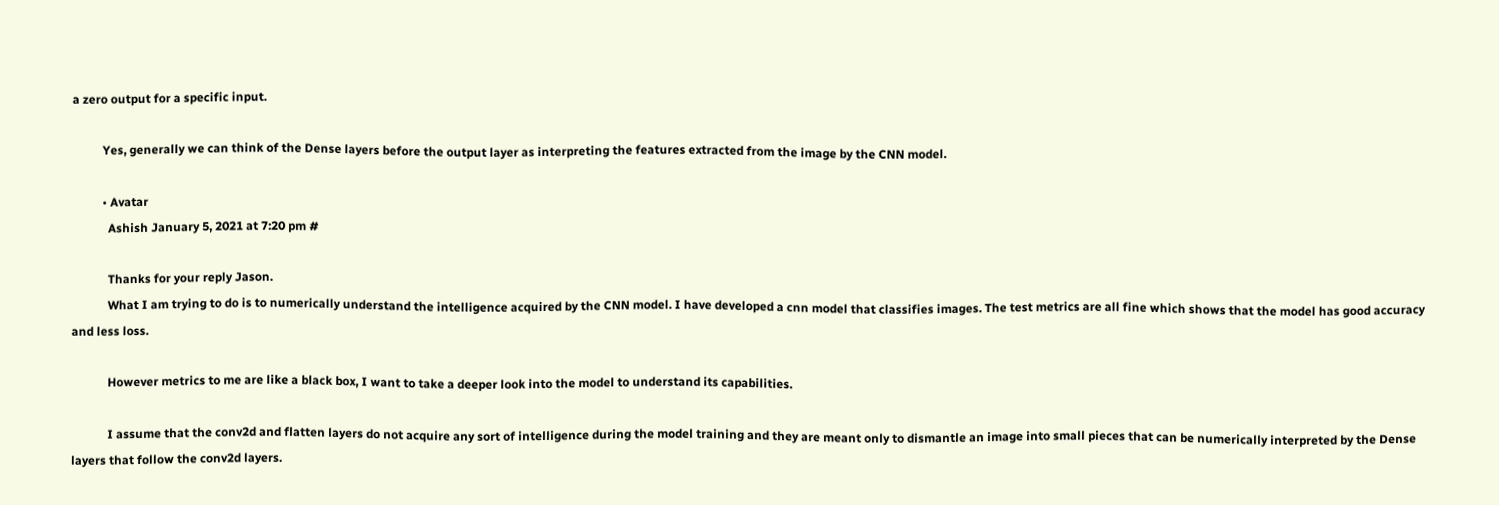a zero output for a specific input.

          Yes, generally we can think of the Dense layers before the output layer as interpreting the features extracted from the image by the CNN model.

          • Avatar
            Ashish January 5, 2021 at 7:20 pm #

            Thanks for your reply Jason.
            What I am trying to do is to numerically understand the intelligence acquired by the CNN model. I have developed a cnn model that classifies images. The test metrics are all fine which shows that the model has good accuracy and less loss.

            However metrics to me are like a black box, I want to take a deeper look into the model to understand its capabilities.

            I assume that the conv2d and flatten layers do not acquire any sort of intelligence during the model training and they are meant only to dismantle an image into small pieces that can be numerically interpreted by the Dense layers that follow the conv2d layers.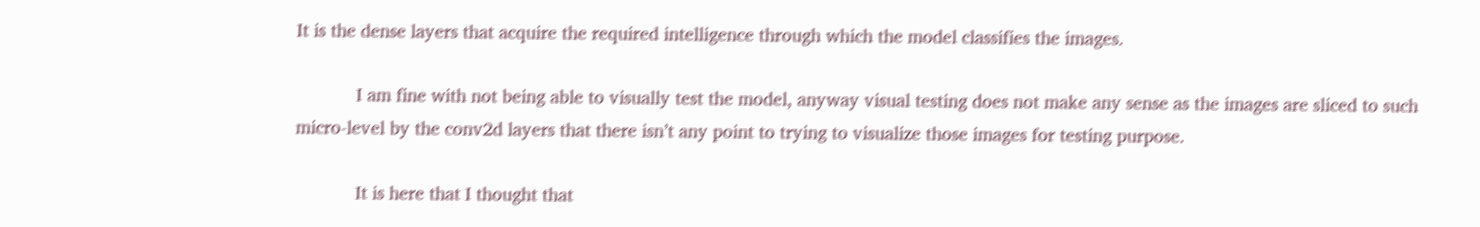It is the dense layers that acquire the required intelligence through which the model classifies the images.

            I am fine with not being able to visually test the model, anyway visual testing does not make any sense as the images are sliced to such micro-level by the conv2d layers that there isn’t any point to trying to visualize those images for testing purpose.

            It is here that I thought that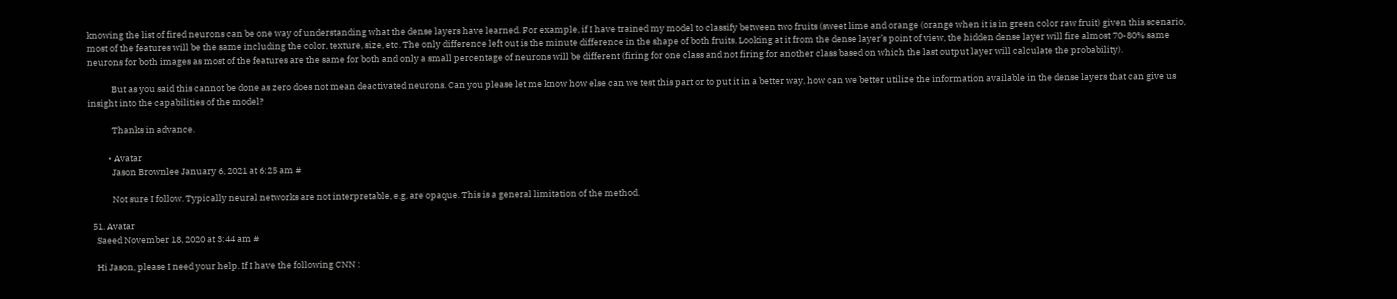knowing the list of fired neurons can be one way of understanding what the dense layers have learned. For example, if I have trained my model to classify between two fruits (sweet lime and orange (orange when it is in green color raw fruit) given this scenario, most of the features will be the same including the color, texture, size, etc. The only difference left out is the minute difference in the shape of both fruits. Looking at it from the dense layer’s point of view, the hidden dense layer will fire almost 70-80% same neurons for both images as most of the features are the same for both and only a small percentage of neurons will be different (firing for one class and not firing for another class based on which the last output layer will calculate the probability).

            But as you said this cannot be done as zero does not mean deactivated neurons. Can you please let me know how else can we test this part or to put it in a better way, how can we better utilize the information available in the dense layers that can give us insight into the capabilities of the model?

            Thanks in advance.

          • Avatar
            Jason Brownlee January 6, 2021 at 6:25 am #

            Not sure I follow. Typically neural networks are not interpretable, e.g. are opaque. This is a general limitation of the method.

  51. Avatar
    Saeed November 18, 2020 at 3:44 am #

    Hi Jason, please I need your help. If I have the following CNN :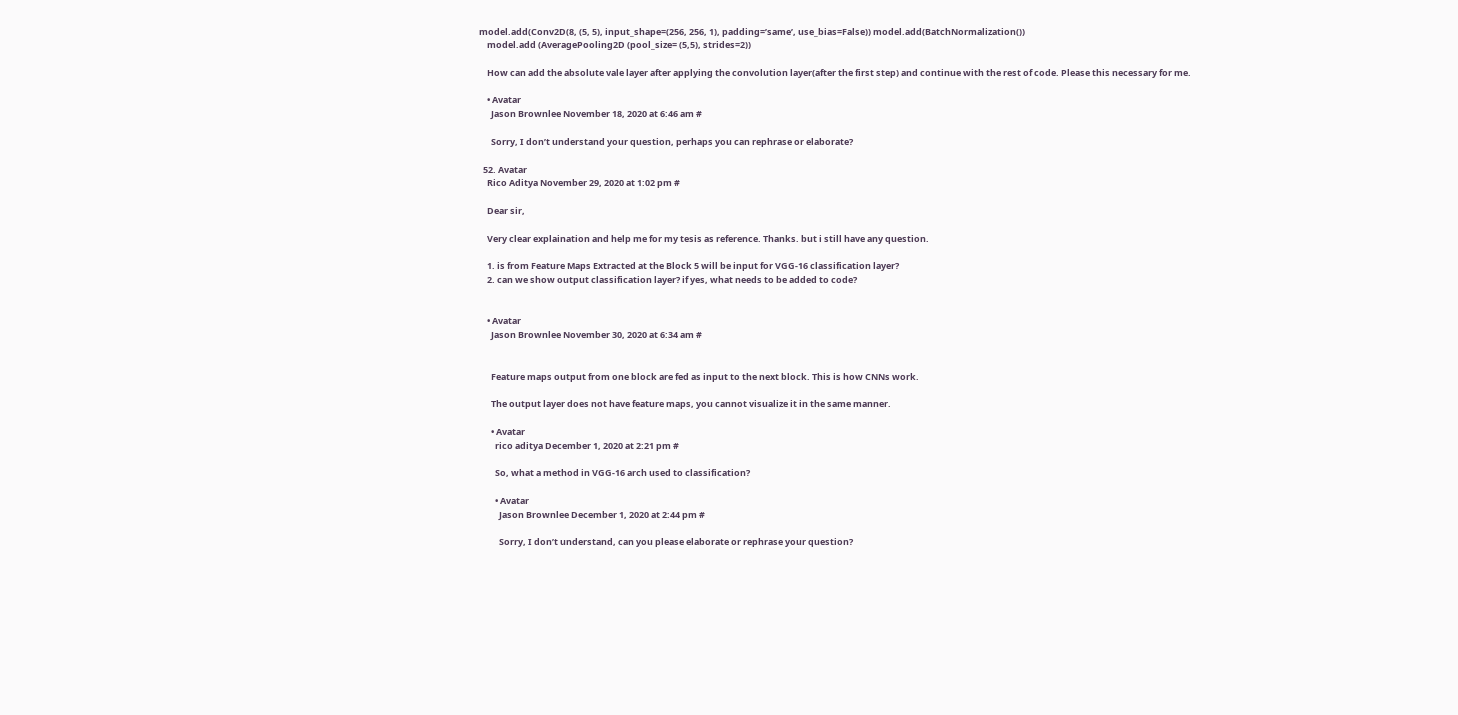model.add(Conv2D(8, (5, 5), input_shape=(256, 256, 1), padding=’same’, use_bias=False)) model.add(BatchNormalization())
    model.add (AveragePooling2D (pool_size= (5,5), strides=2))

    How can add the absolute vale layer after applying the convolution layer(after the first step) and continue with the rest of code. Please this necessary for me.

    • Avatar
      Jason Brownlee November 18, 2020 at 6:46 am #

      Sorry, I don’t understand your question, perhaps you can rephrase or elaborate?

  52. Avatar
    Rico Aditya November 29, 2020 at 1:02 pm #

    Dear sir,

    Very clear explaination and help me for my tesis as reference. Thanks. but i still have any question.

    1. is from Feature Maps Extracted at the Block 5 will be input for VGG-16 classification layer?
    2. can we show output classification layer? if yes, what needs to be added to code?


    • Avatar
      Jason Brownlee November 30, 2020 at 6:34 am #


      Feature maps output from one block are fed as input to the next block. This is how CNNs work.

      The output layer does not have feature maps, you cannot visualize it in the same manner.

      • Avatar
        rico aditya December 1, 2020 at 2:21 pm #

        So, what a method in VGG-16 arch used to classification?

        • Avatar
          Jason Brownlee December 1, 2020 at 2:44 pm #

          Sorry, I don’t understand, can you please elaborate or rephrase your question?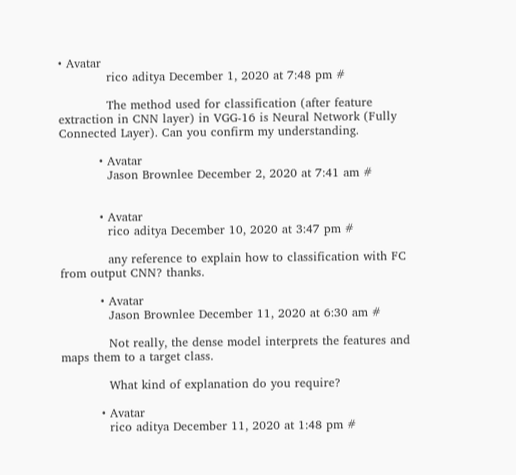• Avatar
            rico aditya December 1, 2020 at 7:48 pm #

            The method used for classification (after feature extraction in CNN layer) in VGG-16 is Neural Network (Fully Connected Layer). Can you confirm my understanding.

          • Avatar
            Jason Brownlee December 2, 2020 at 7:41 am #


          • Avatar
            rico aditya December 10, 2020 at 3:47 pm #

            any reference to explain how to classification with FC from output CNN? thanks.

          • Avatar
            Jason Brownlee December 11, 2020 at 6:30 am #

            Not really, the dense model interprets the features and maps them to a target class.

            What kind of explanation do you require?

          • Avatar
            rico aditya December 11, 2020 at 1:48 pm #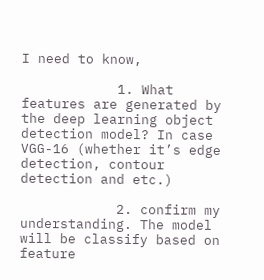I need to know,

            1. What features are generated by the deep learning object detection model? In case VGG-16 (whether it’s edge detection, contour detection and etc.)

            2. confirm my understanding. The model will be classify based on feature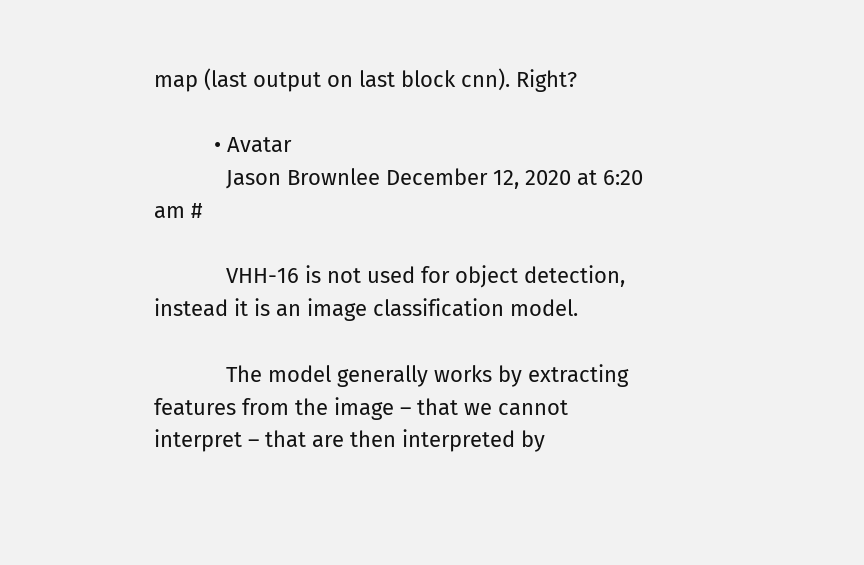map (last output on last block cnn). Right?

          • Avatar
            Jason Brownlee December 12, 2020 at 6:20 am #

            VHH-16 is not used for object detection, instead it is an image classification model.

            The model generally works by extracting features from the image – that we cannot interpret – that are then interpreted by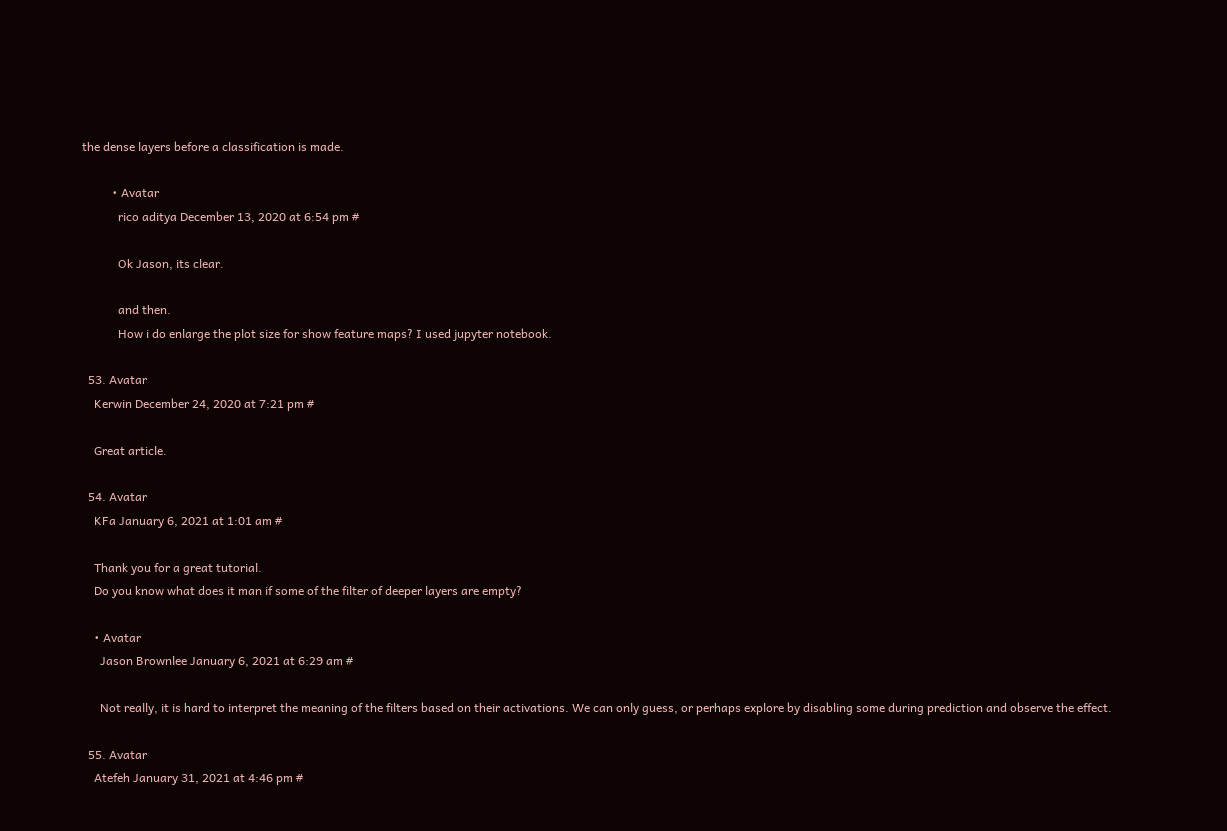the dense layers before a classification is made.

          • Avatar
            rico aditya December 13, 2020 at 6:54 pm #

            Ok Jason, its clear.

            and then.
            How i do enlarge the plot size for show feature maps? I used jupyter notebook.

  53. Avatar
    Kerwin December 24, 2020 at 7:21 pm #

    Great article.

  54. Avatar
    KFa January 6, 2021 at 1:01 am #

    Thank you for a great tutorial.
    Do you know what does it man if some of the filter of deeper layers are empty?

    • Avatar
      Jason Brownlee January 6, 2021 at 6:29 am #

      Not really, it is hard to interpret the meaning of the filters based on their activations. We can only guess, or perhaps explore by disabling some during prediction and observe the effect.

  55. Avatar
    Atefeh January 31, 2021 at 4:46 pm #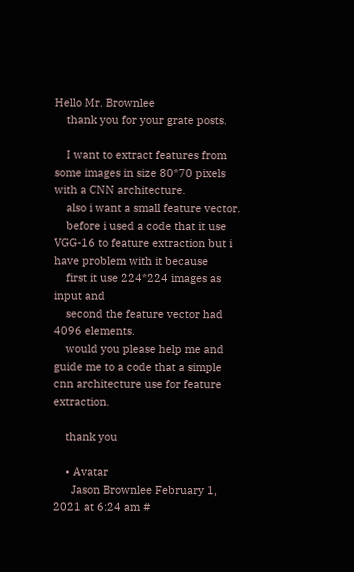Hello Mr. Brownlee
    thank you for your grate posts.

    I want to extract features from some images in size 80*70 pixels with a CNN architecture.
    also i want a small feature vector.
    before i used a code that it use VGG-16 to feature extraction but i have problem with it because
    first it use 224*224 images as input and
    second the feature vector had 4096 elements.
    would you please help me and guide me to a code that a simple cnn architecture use for feature extraction.

    thank you

    • Avatar
      Jason Brownlee February 1, 2021 at 6:24 am #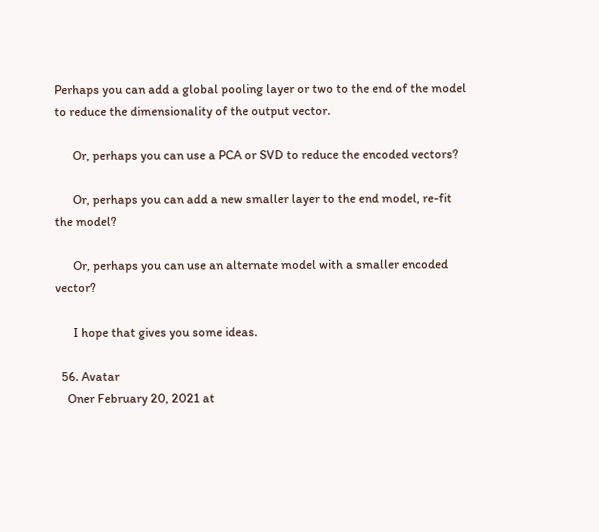Perhaps you can add a global pooling layer or two to the end of the model to reduce the dimensionality of the output vector.

      Or, perhaps you can use a PCA or SVD to reduce the encoded vectors?

      Or, perhaps you can add a new smaller layer to the end model, re-fit the model?

      Or, perhaps you can use an alternate model with a smaller encoded vector?

      I hope that gives you some ideas.

  56. Avatar
    Oner February 20, 2021 at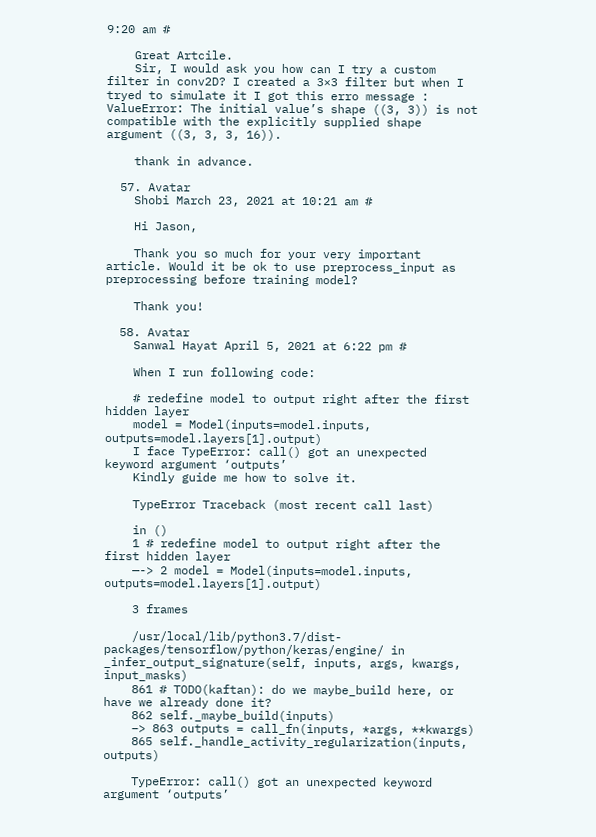9:20 am #

    Great Artcile.
    Sir, I would ask you how can I try a custom filter in conv2D? I created a 3×3 filter but when I tryed to simulate it I got this erro message : ValueError: The initial value’s shape ((3, 3)) is not compatible with the explicitly supplied shape argument ((3, 3, 3, 16)).

    thank in advance.

  57. Avatar
    Shobi March 23, 2021 at 10:21 am #

    Hi Jason,

    Thank you so much for your very important article. Would it be ok to use preprocess_input as preprocessing before training model?

    Thank you!

  58. Avatar
    Sanwal Hayat April 5, 2021 at 6:22 pm #

    When I run following code:

    # redefine model to output right after the first hidden layer
    model = Model(inputs=model.inputs, outputs=model.layers[1].output)
    I face TypeError: call() got an unexpected keyword argument ‘outputs’
    Kindly guide me how to solve it.

    TypeError Traceback (most recent call last)

    in ()
    1 # redefine model to output right after the first hidden layer
    —-> 2 model = Model(inputs=model.inputs, outputs=model.layers[1].output)

    3 frames

    /usr/local/lib/python3.7/dist-packages/tensorflow/python/keras/engine/ in _infer_output_signature(self, inputs, args, kwargs, input_masks)
    861 # TODO(kaftan): do we maybe_build here, or have we already done it?
    862 self._maybe_build(inputs)
    –> 863 outputs = call_fn(inputs, *args, **kwargs)
    865 self._handle_activity_regularization(inputs, outputs)

    TypeError: call() got an unexpected keyword argument ‘outputs’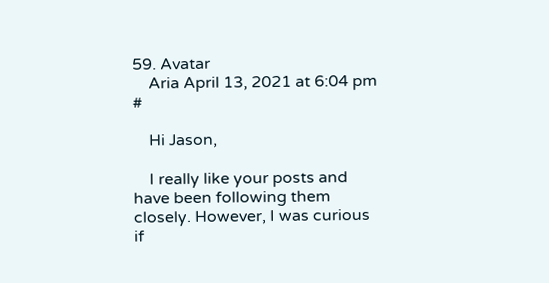59. Avatar
    Aria April 13, 2021 at 6:04 pm #

    Hi Jason,

    I really like your posts and have been following them closely. However, I was curious if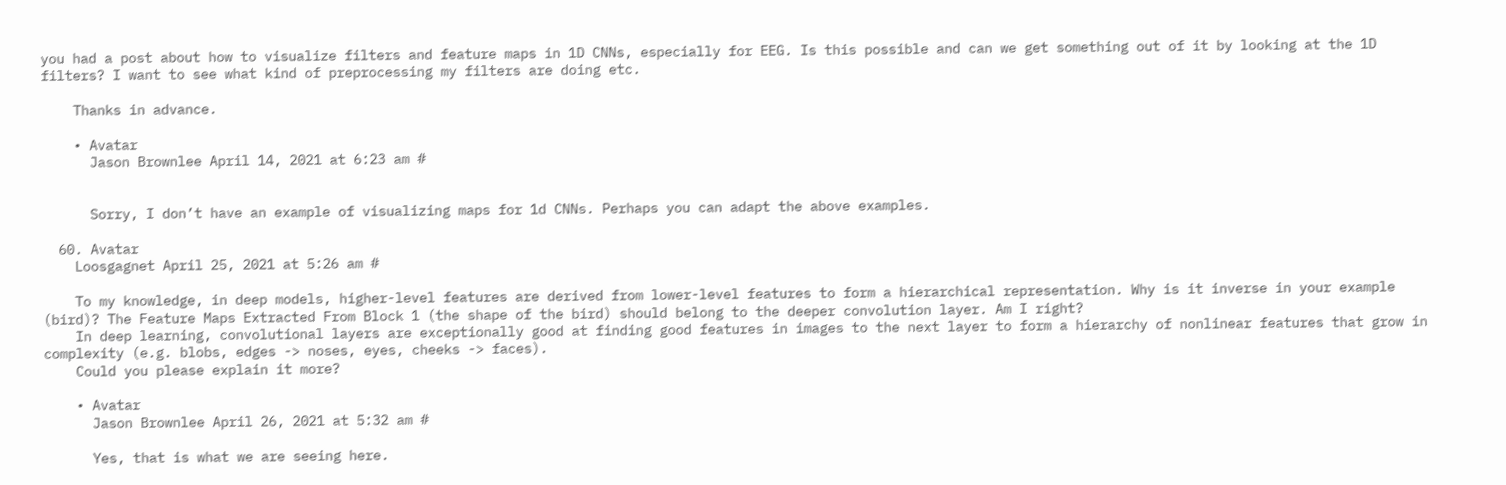you had a post about how to visualize filters and feature maps in 1D CNNs, especially for EEG. Is this possible and can we get something out of it by looking at the 1D filters? I want to see what kind of preprocessing my filters are doing etc.

    Thanks in advance.

    • Avatar
      Jason Brownlee April 14, 2021 at 6:23 am #


      Sorry, I don’t have an example of visualizing maps for 1d CNNs. Perhaps you can adapt the above examples.

  60. Avatar
    Loosgagnet April 25, 2021 at 5:26 am #

    To my knowledge, in deep models, higher-level features are derived from lower-level features to form a hierarchical representation. Why is it inverse in your example (bird)? The Feature Maps Extracted From Block 1 (the shape of the bird) should belong to the deeper convolution layer. Am I right?
    In deep learning, convolutional layers are exceptionally good at finding good features in images to the next layer to form a hierarchy of nonlinear features that grow in complexity (e.g. blobs, edges -> noses, eyes, cheeks -> faces).
    Could you please explain it more?

    • Avatar
      Jason Brownlee April 26, 2021 at 5:32 am #

      Yes, that is what we are seeing here.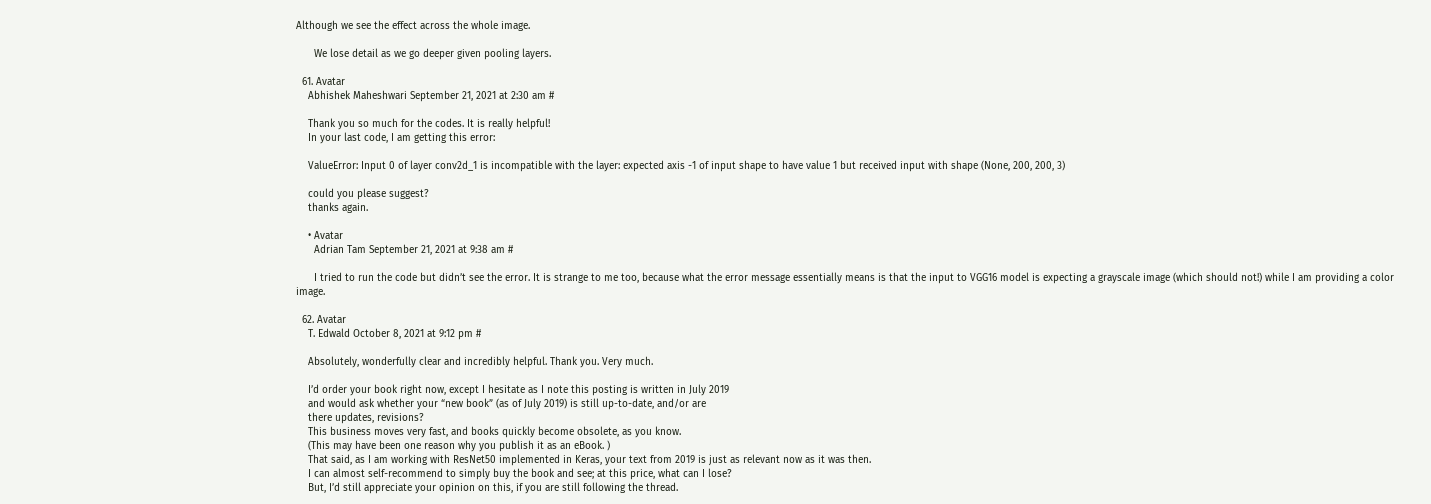Although we see the effect across the whole image.

      We lose detail as we go deeper given pooling layers.

  61. Avatar
    Abhishek Maheshwari September 21, 2021 at 2:30 am #

    Thank you so much for the codes. It is really helpful!
    In your last code, I am getting this error:

    ValueError: Input 0 of layer conv2d_1 is incompatible with the layer: expected axis -1 of input shape to have value 1 but received input with shape (None, 200, 200, 3)

    could you please suggest?
    thanks again.

    • Avatar
      Adrian Tam September 21, 2021 at 9:38 am #

      I tried to run the code but didn’t see the error. It is strange to me too, because what the error message essentially means is that the input to VGG16 model is expecting a grayscale image (which should not!) while I am providing a color image.

  62. Avatar
    T. Edwald October 8, 2021 at 9:12 pm #

    Absolutely, wonderfully clear and incredibly helpful. Thank you. Very much.

    I’d order your book right now, except I hesitate as I note this posting is written in July 2019
    and would ask whether your “new book” (as of July 2019) is still up-to-date, and/or are
    there updates, revisions?
    This business moves very fast, and books quickly become obsolete, as you know.
    (This may have been one reason why you publish it as an eBook. )
    That said, as I am working with ResNet50 implemented in Keras, your text from 2019 is just as relevant now as it was then.
    I can almost self-recommend to simply buy the book and see; at this price, what can I lose?
    But, I’d still appreciate your opinion on this, if you are still following the thread.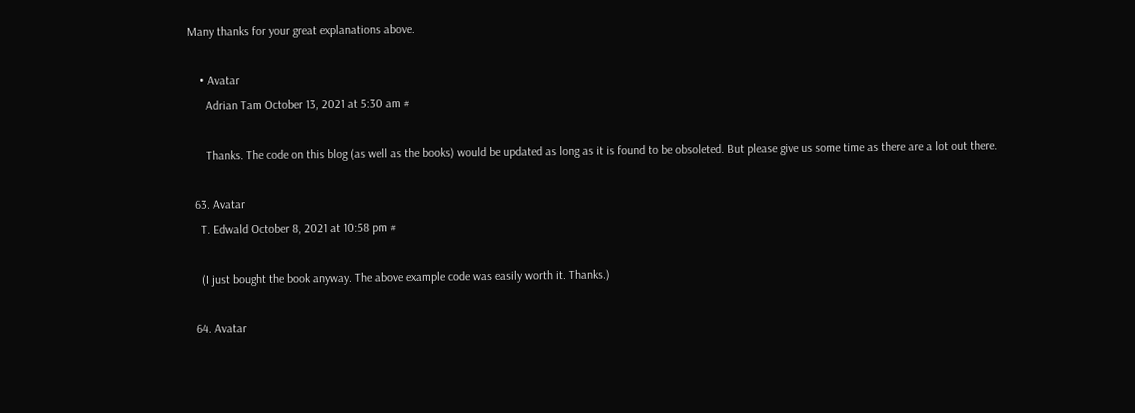Many thanks for your great explanations above.

    • Avatar
      Adrian Tam October 13, 2021 at 5:30 am #

      Thanks. The code on this blog (as well as the books) would be updated as long as it is found to be obsoleted. But please give us some time as there are a lot out there.

  63. Avatar
    T. Edwald October 8, 2021 at 10:58 pm #

    (I just bought the book anyway. The above example code was easily worth it. Thanks.)

  64. Avatar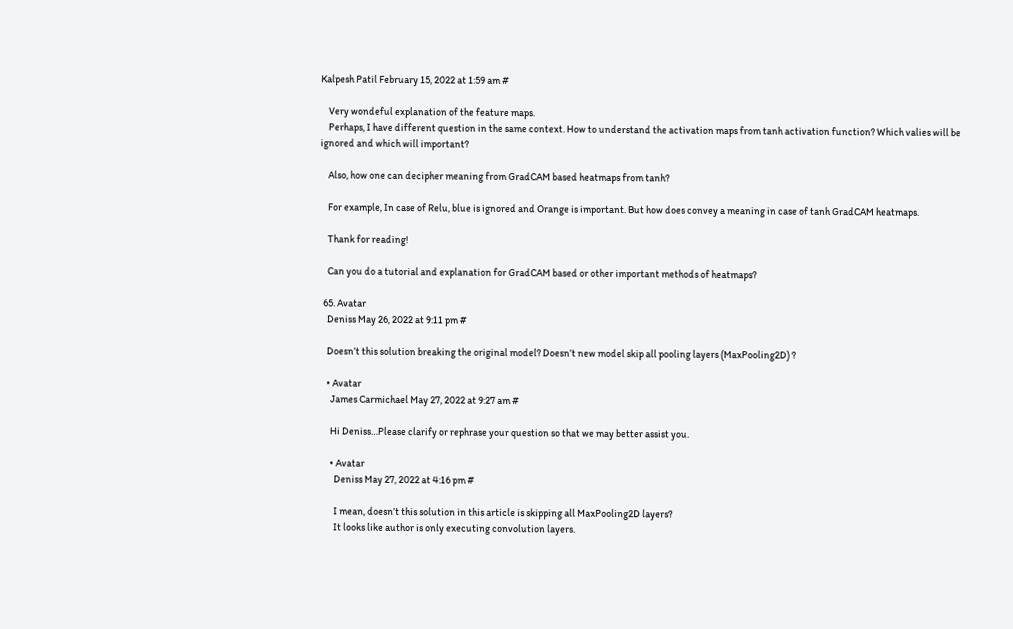Kalpesh Patil February 15, 2022 at 1:59 am #

    Very wondeful explanation of the feature maps.
    Perhaps, I have different question in the same context. How to understand the activation maps from tanh activation function? Which valies will be ignored and which will important?

    Also, how one can decipher meaning from GradCAM based heatmaps from tanh?

    For example, In case of Relu, blue is ignored and Orange is important. But how does convey a meaning in case of tanh GradCAM heatmaps.

    Thank for reading!

    Can you do a tutorial and explanation for GradCAM based or other important methods of heatmaps?

  65. Avatar
    Deniss May 26, 2022 at 9:11 pm #

    Doesn’t this solution breaking the original model? Doesn’t new model skip all pooling layers (MaxPooling2D) ?

    • Avatar
      James Carmichael May 27, 2022 at 9:27 am #

      Hi Deniss…Please clarify or rephrase your question so that we may better assist you.

      • Avatar
        Deniss May 27, 2022 at 4:16 pm #

        I mean, doesn’t this solution in this article is skipping all MaxPooling2D layers?
        It looks like author is only executing convolution layers.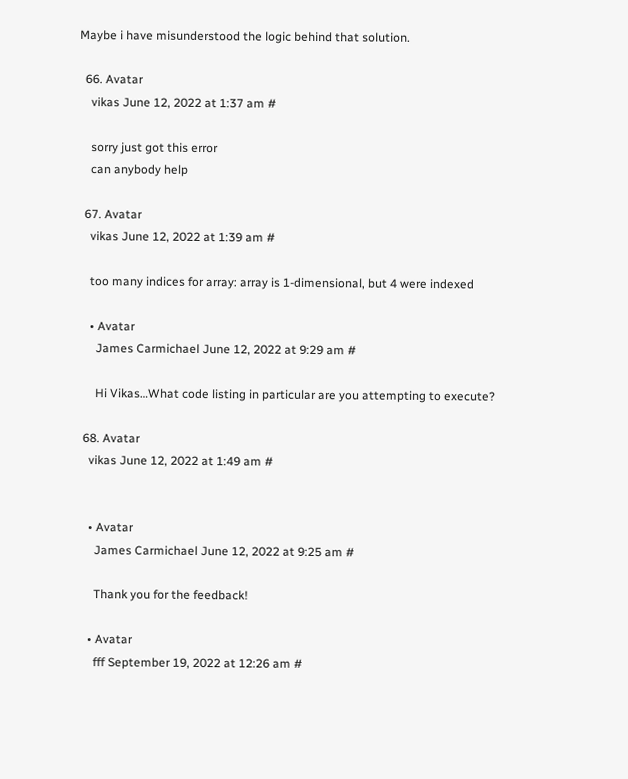Maybe i have misunderstood the logic behind that solution.

  66. Avatar
    vikas June 12, 2022 at 1:37 am #

    sorry just got this error
    can anybody help

  67. Avatar
    vikas June 12, 2022 at 1:39 am #

    too many indices for array: array is 1-dimensional, but 4 were indexed

    • Avatar
      James Carmichael June 12, 2022 at 9:29 am #

      Hi Vikas…What code listing in particular are you attempting to execute?

  68. Avatar
    vikas June 12, 2022 at 1:49 am #


    • Avatar
      James Carmichael June 12, 2022 at 9:25 am #

      Thank you for the feedback!

    • Avatar
      fff September 19, 2022 at 12:26 am #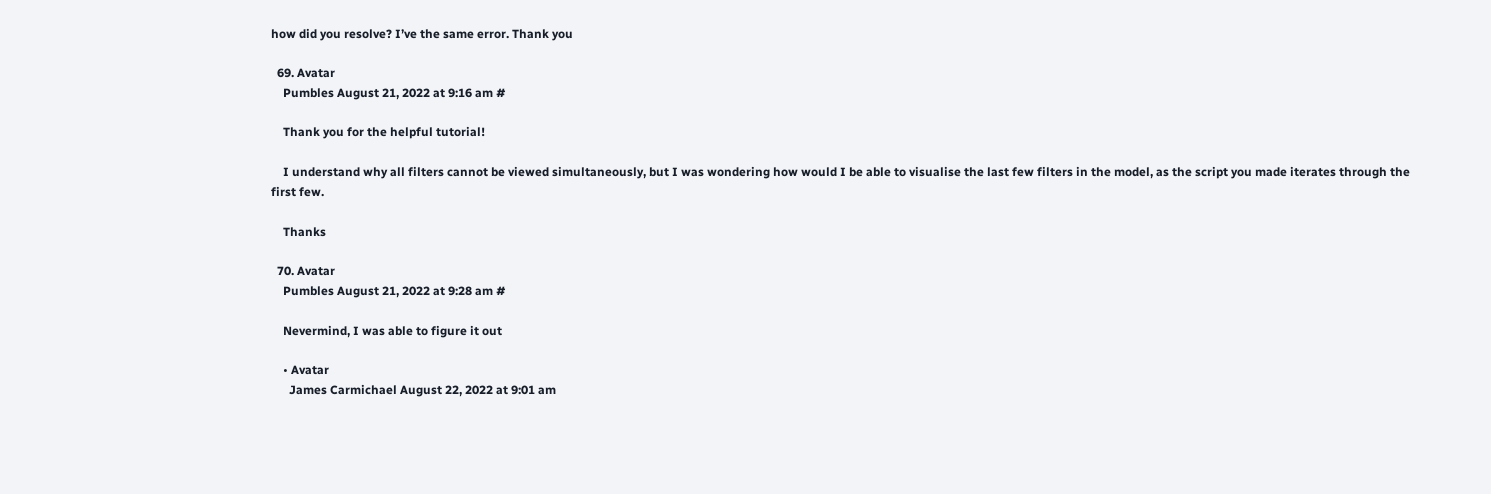how did you resolve? I’ve the same error. Thank you

  69. Avatar
    Pumbles August 21, 2022 at 9:16 am #

    Thank you for the helpful tutorial!

    I understand why all filters cannot be viewed simultaneously, but I was wondering how would I be able to visualise the last few filters in the model, as the script you made iterates through the first few.

    Thanks

  70. Avatar
    Pumbles August 21, 2022 at 9:28 am #

    Nevermind, I was able to figure it out

    • Avatar
      James Carmichael August 22, 2022 at 9:01 am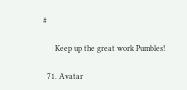#

      Keep up the great work Pumbles!

  71. Avatar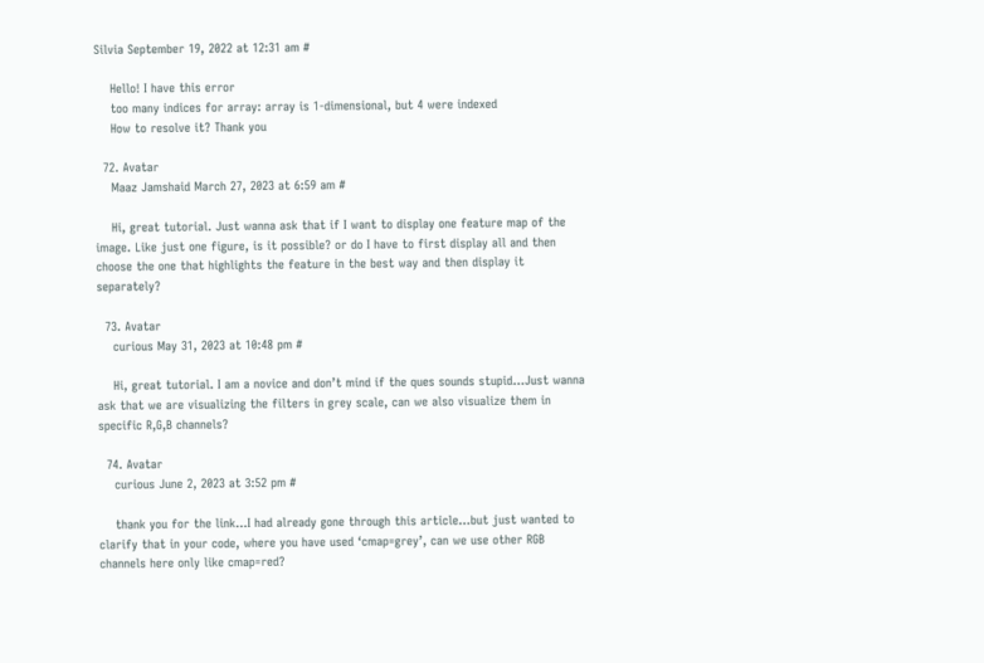Silvia September 19, 2022 at 12:31 am #

    Hello! I have this error
    too many indices for array: array is 1-dimensional, but 4 were indexed
    How to resolve it? Thank you

  72. Avatar
    Maaz Jamshaid March 27, 2023 at 6:59 am #

    Hi, great tutorial. Just wanna ask that if I want to display one feature map of the image. Like just one figure, is it possible? or do I have to first display all and then choose the one that highlights the feature in the best way and then display it separately?

  73. Avatar
    curious May 31, 2023 at 10:48 pm #

    Hi, great tutorial. I am a novice and don’t mind if the ques sounds stupid…Just wanna ask that we are visualizing the filters in grey scale, can we also visualize them in specific R,G,B channels?

  74. Avatar
    curious June 2, 2023 at 3:52 pm #

    thank you for the link…I had already gone through this article…but just wanted to clarify that in your code, where you have used ‘cmap=grey’, can we use other RGB channels here only like cmap=red?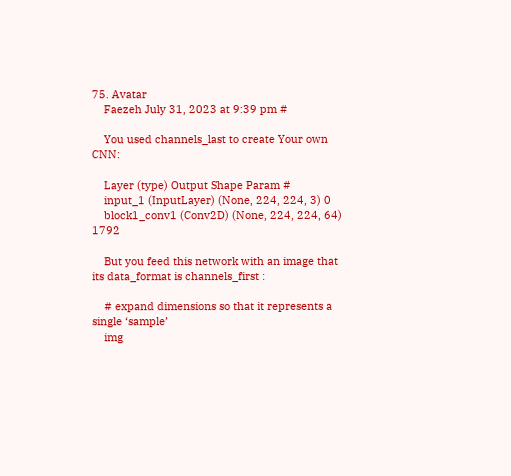75. Avatar
    Faezeh July 31, 2023 at 9:39 pm #

    You used channels_last to create Your own CNN:

    Layer (type) Output Shape Param #
    input_1 (InputLayer) (None, 224, 224, 3) 0
    block1_conv1 (Conv2D) (None, 224, 224, 64) 1792

    But you feed this network with an image that its data_format is channels_first :

    # expand dimensions so that it represents a single ‘sample’
    img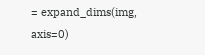= expand_dims(img, axis=0)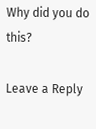Why did you do this?

Leave a Reply